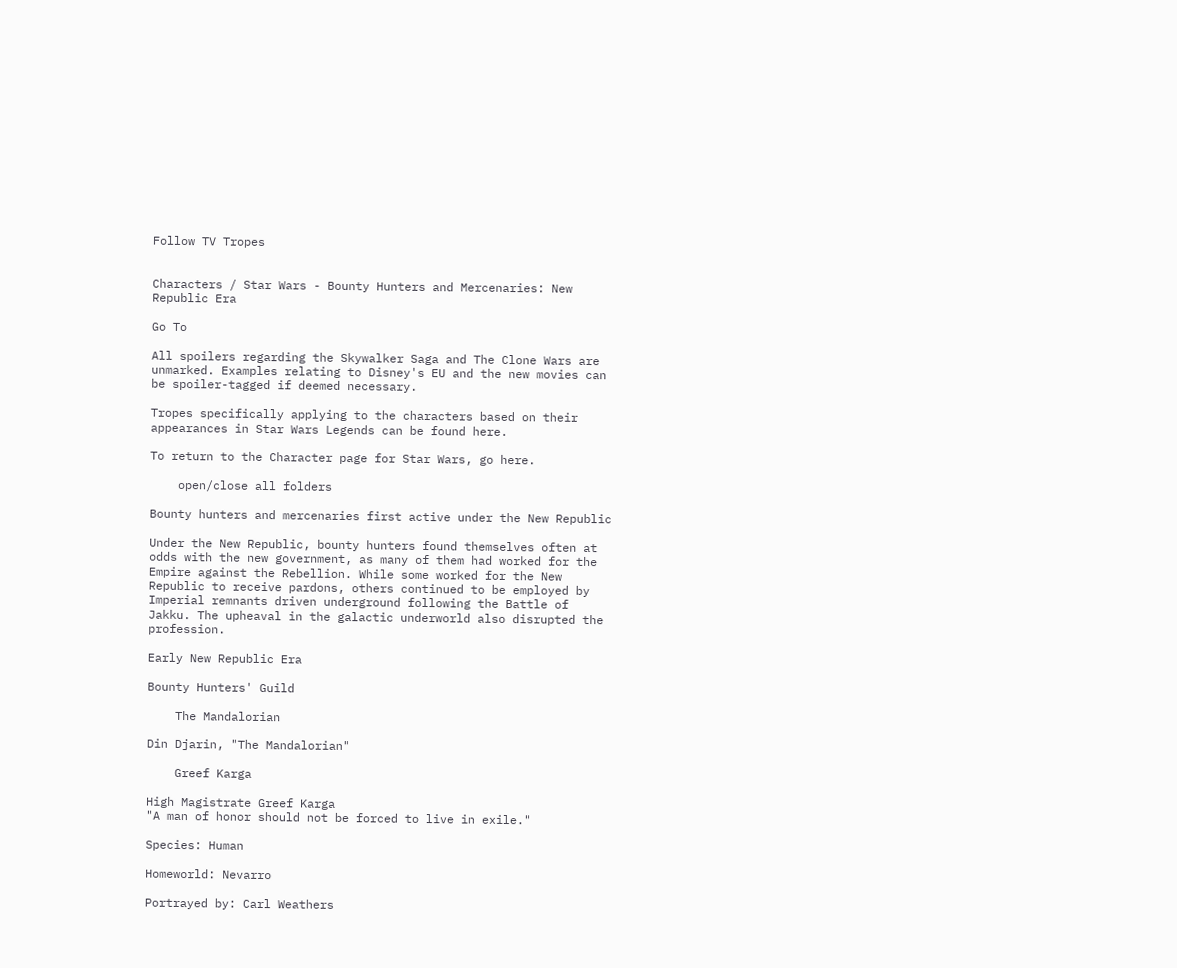Follow TV Tropes


Characters / Star Wars - Bounty Hunters and Mercenaries: New Republic Era

Go To

All spoilers regarding the Skywalker Saga and The Clone Wars are unmarked. Examples relating to Disney's EU and the new movies can be spoiler-tagged if deemed necessary.

Tropes specifically applying to the characters based on their appearances in Star Wars Legends can be found here.

To return to the Character page for Star Wars, go here.

    open/close all folders

Bounty hunters and mercenaries first active under the New Republic

Under the New Republic, bounty hunters found themselves often at odds with the new government, as many of them had worked for the Empire against the Rebellion. While some worked for the New Republic to receive pardons, others continued to be employed by Imperial remnants driven underground following the Battle of Jakku. The upheaval in the galactic underworld also disrupted the profession.

Early New Republic Era

Bounty Hunters' Guild

    The Mandalorian

Din Djarin, "The Mandalorian"

    Greef Karga

High Magistrate Greef Karga
"A man of honor should not be forced to live in exile."

Species: Human

Homeworld: Nevarro

Portrayed by: Carl Weathers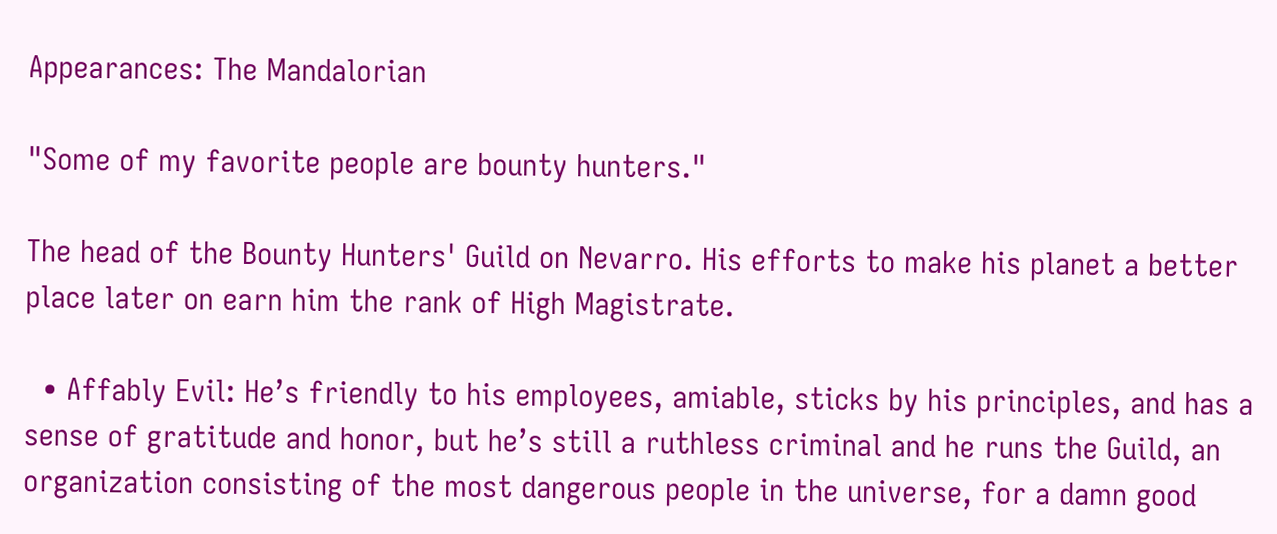Appearances: The Mandalorian

"Some of my favorite people are bounty hunters."

The head of the Bounty Hunters' Guild on Nevarro. His efforts to make his planet a better place later on earn him the rank of High Magistrate.

  • Affably Evil: He’s friendly to his employees, amiable, sticks by his principles, and has a sense of gratitude and honor, but he’s still a ruthless criminal and he runs the Guild, an organization consisting of the most dangerous people in the universe, for a damn good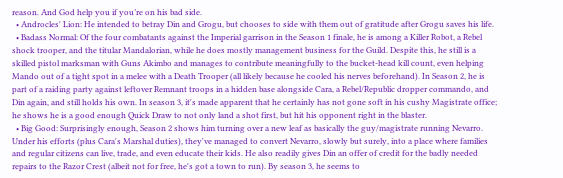reason. And God help you if you’re on his bad side.
  • Androcles' Lion: He intended to betray Din and Grogu, but chooses to side with them out of gratitude after Grogu saves his life.
  • Badass Normal: Of the four combatants against the Imperial garrison in the Season 1 finale, he is among a Killer Robot, a Rebel shock trooper, and the titular Mandalorian, while he does mostly management business for the Guild. Despite this, he still is a skilled pistol marksman with Guns Akimbo and manages to contribute meaningfully to the bucket-head kill count, even helping Mando out of a tight spot in a melee with a Death Trooper (all likely because he cooled his nerves beforehand). In Season 2, he is part of a raiding party against leftover Remnant troops in a hidden base alongside Cara, a Rebel/Republic dropper commando, and Din again, and still holds his own. In season 3, it's made apparent that he certainly has not gone soft in his cushy Magistrate office; he shows he is a good enough Quick Draw to not only land a shot first, but hit his opponent right in the blaster.
  • Big Good: Surprisingly enough, Season 2 shows him turning over a new leaf as basically the guy/magistrate running Nevarro. Under his efforts (plus Cara's Marshal duties), they've managed to convert Nevarro, slowly but surely, into a place where families and regular citizens can live, trade, and even educate their kids. He also readily gives Din an offer of credit for the badly needed repairs to the Razor Crest (albeit not for free, he's got a town to run). By season 3, he seems to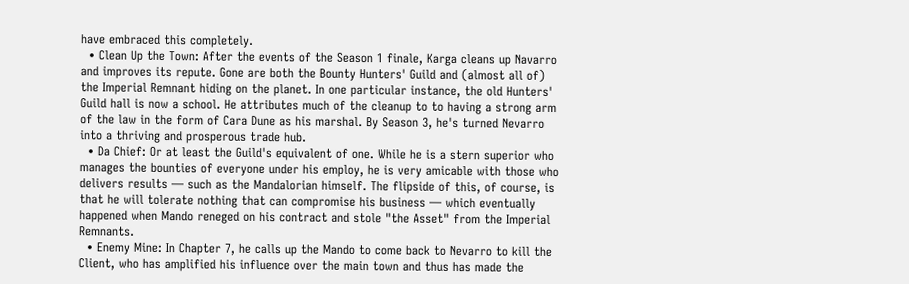have embraced this completely.
  • Clean Up the Town: After the events of the Season 1 finale, Karga cleans up Navarro and improves its repute. Gone are both the Bounty Hunters' Guild and (almost all of) the Imperial Remnant hiding on the planet. In one particular instance, the old Hunters' Guild hall is now a school. He attributes much of the cleanup to to having a strong arm of the law in the form of Cara Dune as his marshal. By Season 3, he's turned Nevarro into a thriving and prosperous trade hub.
  • Da Chief: Or at least the Guild's equivalent of one. While he is a stern superior who manages the bounties of everyone under his employ, he is very amicable with those who delivers results — such as the Mandalorian himself. The flipside of this, of course, is that he will tolerate nothing that can compromise his business — which eventually happened when Mando reneged on his contract and stole "the Asset" from the Imperial Remnants.
  • Enemy Mine: In Chapter 7, he calls up the Mando to come back to Nevarro to kill the Client, who has amplified his influence over the main town and thus has made the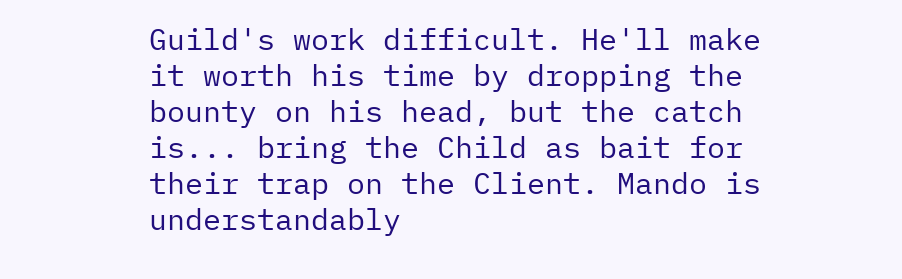Guild's work difficult. He'll make it worth his time by dropping the bounty on his head, but the catch is... bring the Child as bait for their trap on the Client. Mando is understandably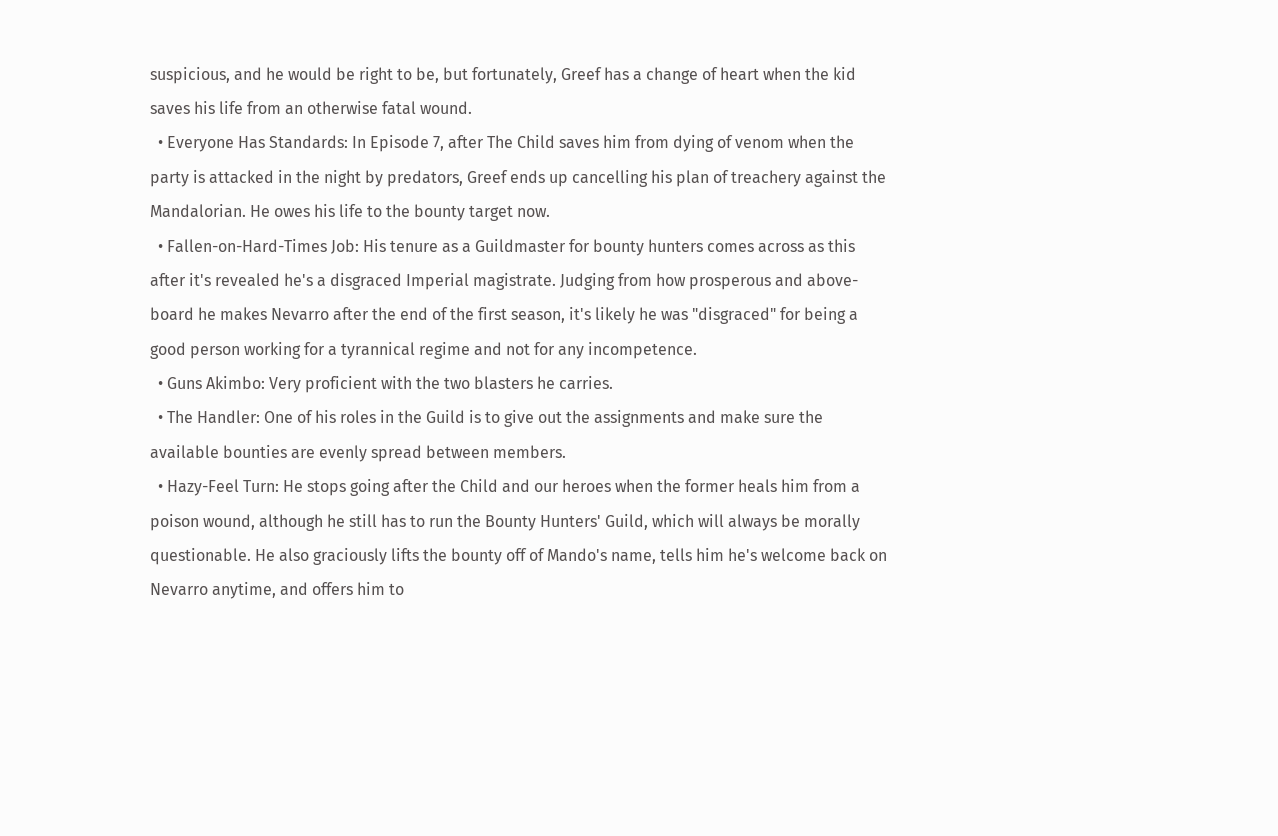suspicious, and he would be right to be, but fortunately, Greef has a change of heart when the kid saves his life from an otherwise fatal wound.
  • Everyone Has Standards: In Episode 7, after The Child saves him from dying of venom when the party is attacked in the night by predators, Greef ends up cancelling his plan of treachery against the Mandalorian. He owes his life to the bounty target now.
  • Fallen-on-Hard-Times Job: His tenure as a Guildmaster for bounty hunters comes across as this after it's revealed he's a disgraced Imperial magistrate. Judging from how prosperous and above-board he makes Nevarro after the end of the first season, it's likely he was "disgraced" for being a good person working for a tyrannical regime and not for any incompetence.
  • Guns Akimbo: Very proficient with the two blasters he carries.
  • The Handler: One of his roles in the Guild is to give out the assignments and make sure the available bounties are evenly spread between members.
  • Hazy-Feel Turn: He stops going after the Child and our heroes when the former heals him from a poison wound, although he still has to run the Bounty Hunters' Guild, which will always be morally questionable. He also graciously lifts the bounty off of Mando's name, tells him he's welcome back on Nevarro anytime, and offers him to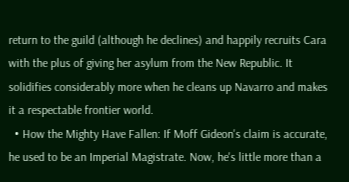return to the guild (although he declines) and happily recruits Cara with the plus of giving her asylum from the New Republic. It solidifies considerably more when he cleans up Navarro and makes it a respectable frontier world.
  • How the Mighty Have Fallen: If Moff Gideon's claim is accurate, he used to be an Imperial Magistrate. Now, he's little more than a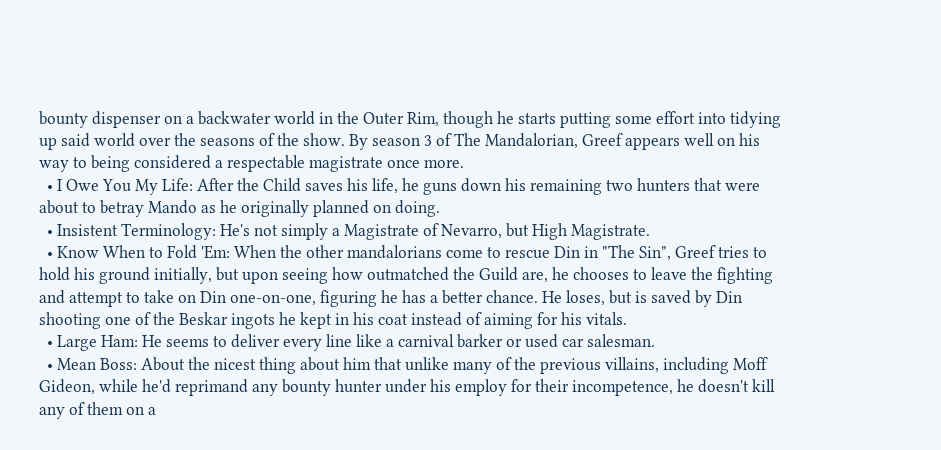bounty dispenser on a backwater world in the Outer Rim, though he starts putting some effort into tidying up said world over the seasons of the show. By season 3 of The Mandalorian, Greef appears well on his way to being considered a respectable magistrate once more.
  • I Owe You My Life: After the Child saves his life, he guns down his remaining two hunters that were about to betray Mando as he originally planned on doing.
  • Insistent Terminology: He's not simply a Magistrate of Nevarro, but High Magistrate.
  • Know When to Fold 'Em: When the other mandalorians come to rescue Din in "The Sin", Greef tries to hold his ground initially, but upon seeing how outmatched the Guild are, he chooses to leave the fighting and attempt to take on Din one-on-one, figuring he has a better chance. He loses, but is saved by Din shooting one of the Beskar ingots he kept in his coat instead of aiming for his vitals.
  • Large Ham: He seems to deliver every line like a carnival barker or used car salesman.
  • Mean Boss: About the nicest thing about him that unlike many of the previous villains, including Moff Gideon, while he'd reprimand any bounty hunter under his employ for their incompetence, he doesn't kill any of them on a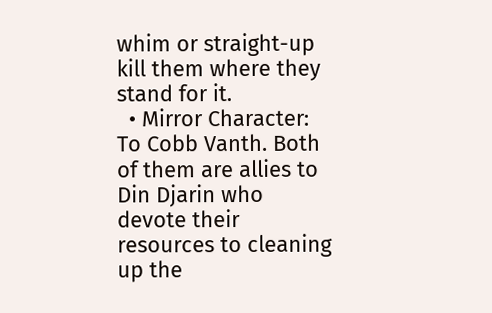whim or straight-up kill them where they stand for it.
  • Mirror Character: To Cobb Vanth. Both of them are allies to Din Djarin who devote their resources to cleaning up the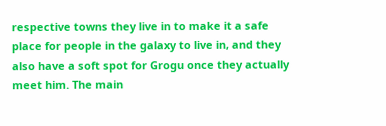respective towns they live in to make it a safe place for people in the galaxy to live in, and they also have a soft spot for Grogu once they actually meet him. The main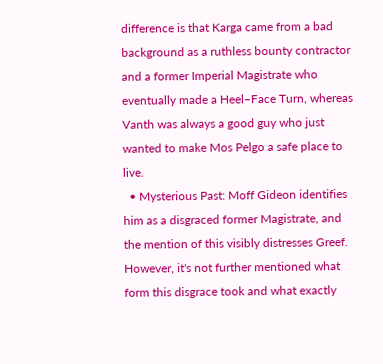difference is that Karga came from a bad background as a ruthless bounty contractor and a former Imperial Magistrate who eventually made a Heel–Face Turn, whereas Vanth was always a good guy who just wanted to make Mos Pelgo a safe place to live.
  • Mysterious Past: Moff Gideon identifies him as a disgraced former Magistrate, and the mention of this visibly distresses Greef. However, it's not further mentioned what form this disgrace took and what exactly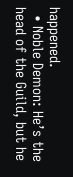happened.
  • Noble Demon: He’s the head of the Guild, but he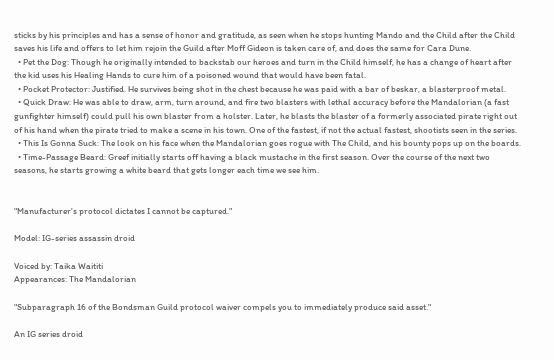sticks by his principles and has a sense of honor and gratitude, as seen when he stops hunting Mando and the Child after the Child saves his life and offers to let him rejoin the Guild after Moff Gideon is taken care of, and does the same for Cara Dune.
  • Pet the Dog: Though he originally intended to backstab our heroes and turn in the Child himself, he has a change of heart after the kid uses his Healing Hands to cure him of a poisoned wound that would have been fatal.
  • Pocket Protector: Justified. He survives being shot in the chest because he was paid with a bar of beskar, a blasterproof metal.
  • Quick Draw: He was able to draw, arm, turn around, and fire two blasters with lethal accuracy before the Mandalorian (a fast gunfighter himself) could pull his own blaster from a holster. Later, he blasts the blaster of a formerly associated pirate right out of his hand when the pirate tried to make a scene in his town. One of the fastest, if not the actual fastest, shootists seen in the series.
  • This Is Gonna Suck: The look on his face when the Mandalorian goes rogue with The Child, and his bounty pops up on the boards.
  • Time-Passage Beard: Greef initially starts off having a black mustache in the first season. Over the course of the next two seasons, he starts growing a white beard that gets longer each time we see him.


"Manufacturer's protocol dictates I cannot be captured."

Model: IG-series assassin droid

Voiced by: Taika Waititi
Appearances: The Mandalorian

"Subparagraph 16 of the Bondsman Guild protocol waiver compels you to immediately produce said asset."

An IG series droid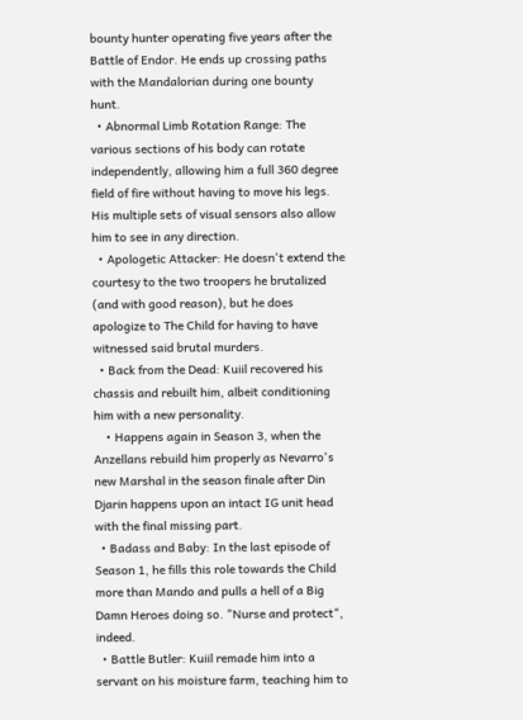bounty hunter operating five years after the Battle of Endor. He ends up crossing paths with the Mandalorian during one bounty hunt.
  • Abnormal Limb Rotation Range: The various sections of his body can rotate independently, allowing him a full 360 degree field of fire without having to move his legs. His multiple sets of visual sensors also allow him to see in any direction.
  • Apologetic Attacker: He doesn't extend the courtesy to the two troopers he brutalized (and with good reason), but he does apologize to The Child for having to have witnessed said brutal murders.
  • Back from the Dead: Kuiil recovered his chassis and rebuilt him, albeit conditioning him with a new personality.
    • Happens again in Season 3, when the Anzellans rebuild him properly as Nevarro's new Marshal in the season finale after Din Djarin happens upon an intact IG unit head with the final missing part.
  • Badass and Baby: In the last episode of Season 1, he fills this role towards the Child more than Mando and pulls a hell of a Big Damn Heroes doing so. "Nurse and protect", indeed.
  • Battle Butler: Kuiil remade him into a servant on his moisture farm, teaching him to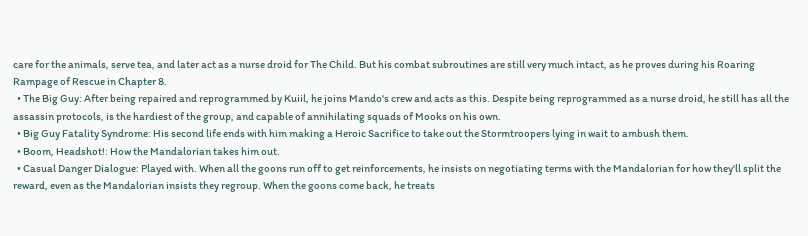care for the animals, serve tea, and later act as a nurse droid for The Child. But his combat subroutines are still very much intact, as he proves during his Roaring Rampage of Rescue in Chapter 8.
  • The Big Guy: After being repaired and reprogrammed by Kuiil, he joins Mando's crew and acts as this. Despite being reprogrammed as a nurse droid, he still has all the assassin protocols, is the hardiest of the group, and capable of annihilating squads of Mooks on his own.
  • Big Guy Fatality Syndrome: His second life ends with him making a Heroic Sacrifice to take out the Stormtroopers lying in wait to ambush them.
  • Boom, Headshot!: How the Mandalorian takes him out.
  • Casual Danger Dialogue: Played with. When all the goons run off to get reinforcements, he insists on negotiating terms with the Mandalorian for how they'll split the reward, even as the Mandalorian insists they regroup. When the goons come back, he treats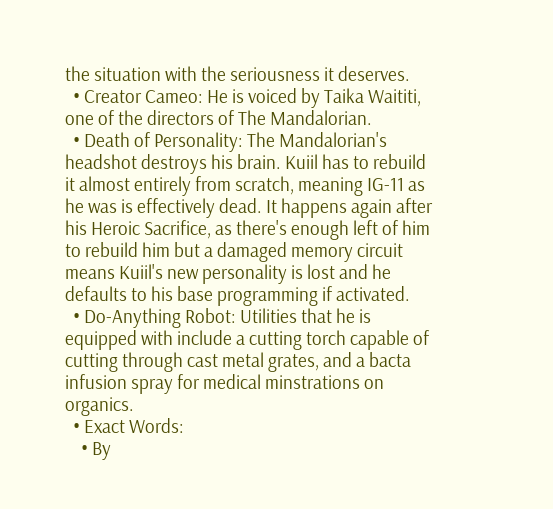the situation with the seriousness it deserves.
  • Creator Cameo: He is voiced by Taika Waititi, one of the directors of The Mandalorian.
  • Death of Personality: The Mandalorian's headshot destroys his brain. Kuiil has to rebuild it almost entirely from scratch, meaning IG-11 as he was is effectively dead. It happens again after his Heroic Sacrifice, as there's enough left of him to rebuild him but a damaged memory circuit means Kuiil's new personality is lost and he defaults to his base programming if activated.
  • Do-Anything Robot: Utilities that he is equipped with include a cutting torch capable of cutting through cast metal grates, and a bacta infusion spray for medical minstrations on organics.
  • Exact Words:
    • By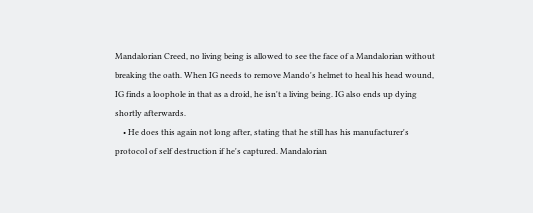Mandalorian Creed, no living being is allowed to see the face of a Mandalorian without breaking the oath. When IG needs to remove Mando's helmet to heal his head wound, IG finds a loophole in that as a droid, he isn't a living being. IG also ends up dying shortly afterwards.
    • He does this again not long after, stating that he still has his manufacturer's protocol of self destruction if he's captured. Mandalorian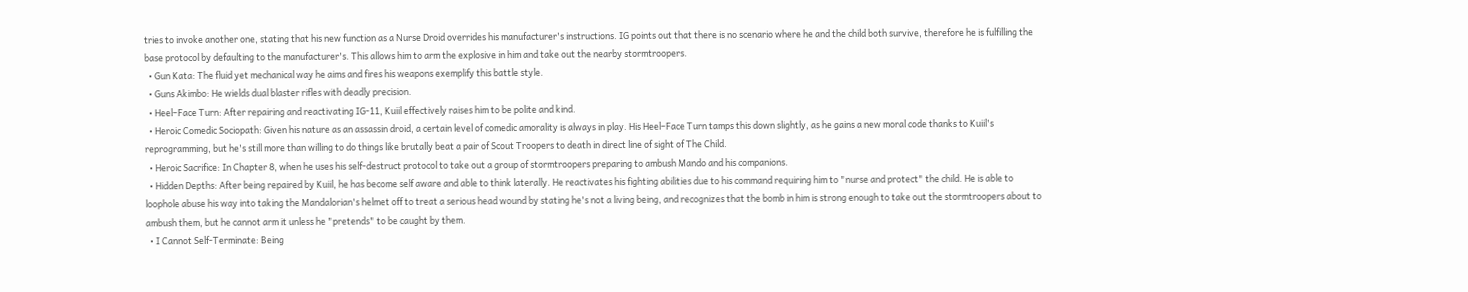tries to invoke another one, stating that his new function as a Nurse Droid overrides his manufacturer's instructions. IG points out that there is no scenario where he and the child both survive, therefore he is fulfilling the base protocol by defaulting to the manufacturer's. This allows him to arm the explosive in him and take out the nearby stormtroopers.
  • Gun Kata: The fluid yet mechanical way he aims and fires his weapons exemplify this battle style.
  • Guns Akimbo: He wields dual blaster rifles with deadly precision.
  • Heel–Face Turn: After repairing and reactivating IG-11, Kuiil effectively raises him to be polite and kind.
  • Heroic Comedic Sociopath: Given his nature as an assassin droid, a certain level of comedic amorality is always in play. His Heel–Face Turn tamps this down slightly, as he gains a new moral code thanks to Kuiil's reprogramming, but he's still more than willing to do things like brutally beat a pair of Scout Troopers to death in direct line of sight of The Child.
  • Heroic Sacrifice: In Chapter 8, when he uses his self-destruct protocol to take out a group of stormtroopers preparing to ambush Mando and his companions.
  • Hidden Depths: After being repaired by Kuiil, he has become self aware and able to think laterally. He reactivates his fighting abilities due to his command requiring him to "nurse and protect" the child. He is able to loophole abuse his way into taking the Mandalorian's helmet off to treat a serious head wound by stating he's not a living being, and recognizes that the bomb in him is strong enough to take out the stormtroopers about to ambush them, but he cannot arm it unless he "pretends" to be caught by them.
  • I Cannot Self-Terminate: Being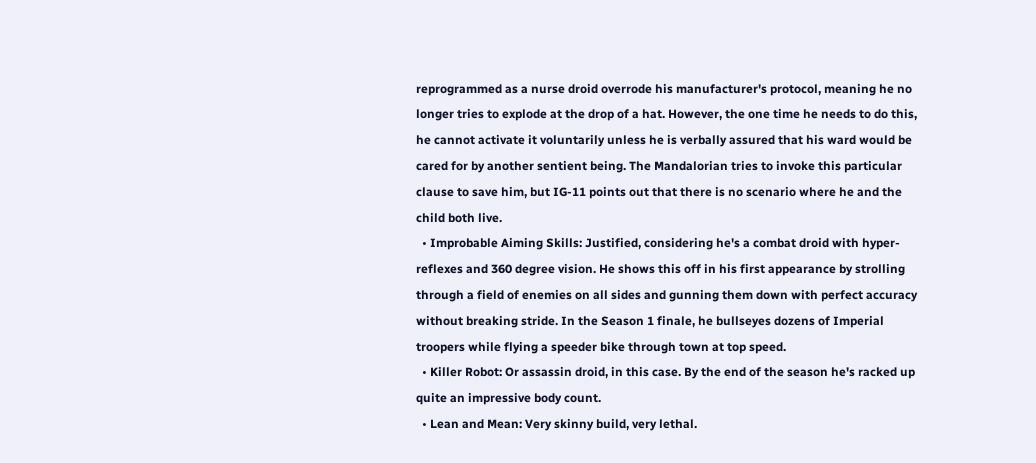reprogrammed as a nurse droid overrode his manufacturer's protocol, meaning he no longer tries to explode at the drop of a hat. However, the one time he needs to do this, he cannot activate it voluntarily unless he is verbally assured that his ward would be cared for by another sentient being. The Mandalorian tries to invoke this particular clause to save him, but IG-11 points out that there is no scenario where he and the child both live.
  • Improbable Aiming Skills: Justified, considering he's a combat droid with hyper-reflexes and 360 degree vision. He shows this off in his first appearance by strolling through a field of enemies on all sides and gunning them down with perfect accuracy without breaking stride. In the Season 1 finale, he bullseyes dozens of Imperial troopers while flying a speeder bike through town at top speed.
  • Killer Robot: Or assassin droid, in this case. By the end of the season he's racked up quite an impressive body count.
  • Lean and Mean: Very skinny build, very lethal.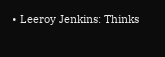• Leeroy Jenkins: Thinks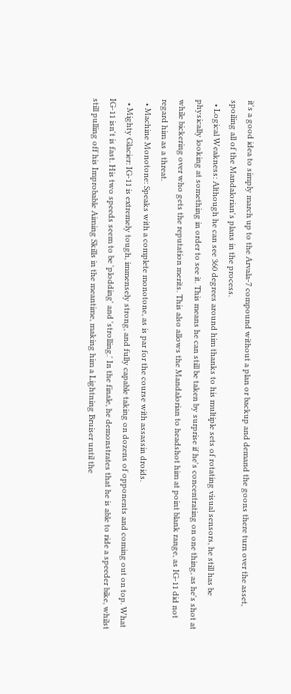it's a good idea to simply march up to the Arvala-7 compound without a plan or backup and demand the goons there turn over the asset, spoiling all of the Mandalorian's plans in the process.
  • Logical Weakness: Although he can see 360 degrees around him thanks to his multiple sets of rotating visual sensors, he still has be physically looking at something in order to see it. This means he can still be taken by surprise if he's concentrating on one thing, as he's shot at while bickering over who gets the reputation merits. This also allows the Mandalorian to headshot him at point blank range, as IG-11 did not regard him as a threat.
  • Machine Monotone: Speaks with a complete monotone, as is par for the course with assassin droids.
  • Mighty Glacier: IG-11 is extremely tough, immensely strong, and fully capable taking on dozens of opponents and coming out on top. What IG-11 isn't is fast. His two speeds seem to be 'plodding' and 'strolling.' In the finale, he demonstrates that he is able to ride a speeder bike, whilst still pulling off his Improbable Aiming Skills in the meantime, making him a Lightning Bruiser until the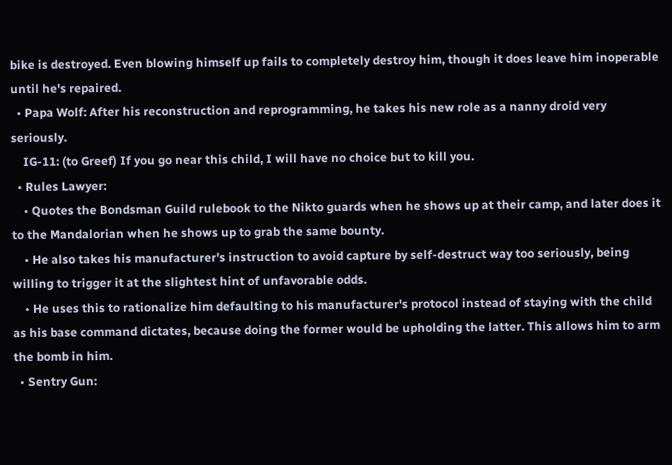bike is destroyed. Even blowing himself up fails to completely destroy him, though it does leave him inoperable until he's repaired.
  • Papa Wolf: After his reconstruction and reprogramming, he takes his new role as a nanny droid very seriously.
    IG-11: (to Greef) If you go near this child, I will have no choice but to kill you.
  • Rules Lawyer:
    • Quotes the Bondsman Guild rulebook to the Nikto guards when he shows up at their camp, and later does it to the Mandalorian when he shows up to grab the same bounty.
    • He also takes his manufacturer's instruction to avoid capture by self-destruct way too seriously, being willing to trigger it at the slightest hint of unfavorable odds.
    • He uses this to rationalize him defaulting to his manufacturer's protocol instead of staying with the child as his base command dictates, because doing the former would be upholding the latter. This allows him to arm the bomb in him.
  • Sentry Gun: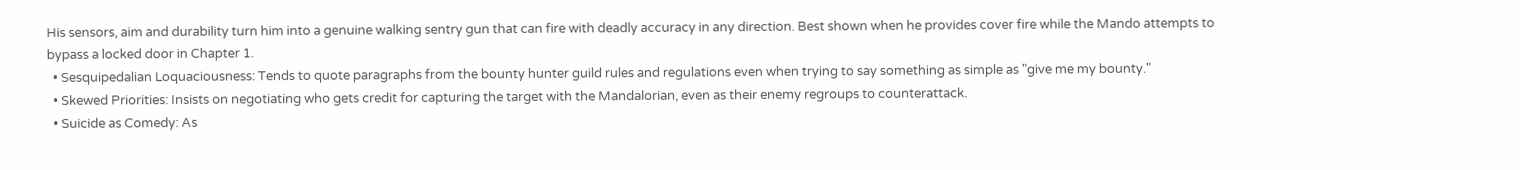His sensors, aim and durability turn him into a genuine walking sentry gun that can fire with deadly accuracy in any direction. Best shown when he provides cover fire while the Mando attempts to bypass a locked door in Chapter 1.
  • Sesquipedalian Loquaciousness: Tends to quote paragraphs from the bounty hunter guild rules and regulations even when trying to say something as simple as "give me my bounty."
  • Skewed Priorities: Insists on negotiating who gets credit for capturing the target with the Mandalorian, even as their enemy regroups to counterattack.
  • Suicide as Comedy: As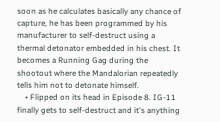soon as he calculates basically any chance of capture, he has been programmed by his manufacturer to self-destruct using a thermal detonator embedded in his chest. It becomes a Running Gag during the shootout where the Mandalorian repeatedly tells him not to detonate himself.
    • Flipped on its head in Episode 8. IG-11 finally gets to self-destruct and it's anything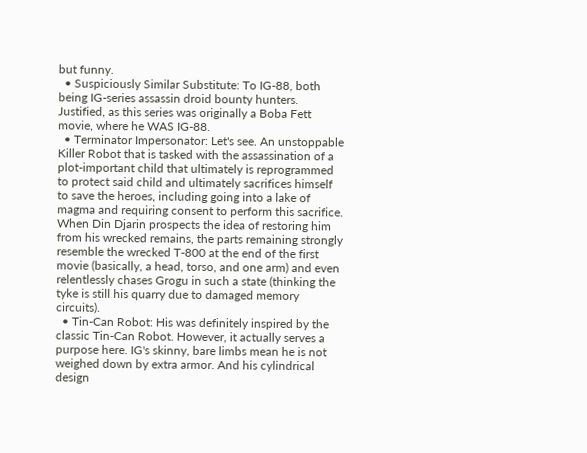but funny.
  • Suspiciously Similar Substitute: To IG-88, both being IG-series assassin droid bounty hunters. Justified, as this series was originally a Boba Fett movie, where he WAS IG-88.
  • Terminator Impersonator: Let's see. An unstoppable Killer Robot that is tasked with the assassination of a plot-important child that ultimately is reprogrammed to protect said child and ultimately sacrifices himself to save the heroes, including going into a lake of magma and requiring consent to perform this sacrifice. When Din Djarin prospects the idea of restoring him from his wrecked remains, the parts remaining strongly resemble the wrecked T-800 at the end of the first movie (basically, a head, torso, and one arm) and even relentlessly chases Grogu in such a state (thinking the tyke is still his quarry due to damaged memory circuits).
  • Tin-Can Robot: His was definitely inspired by the classic Tin-Can Robot. However, it actually serves a purpose here. IG's skinny, bare limbs mean he is not weighed down by extra armor. And his cylindrical design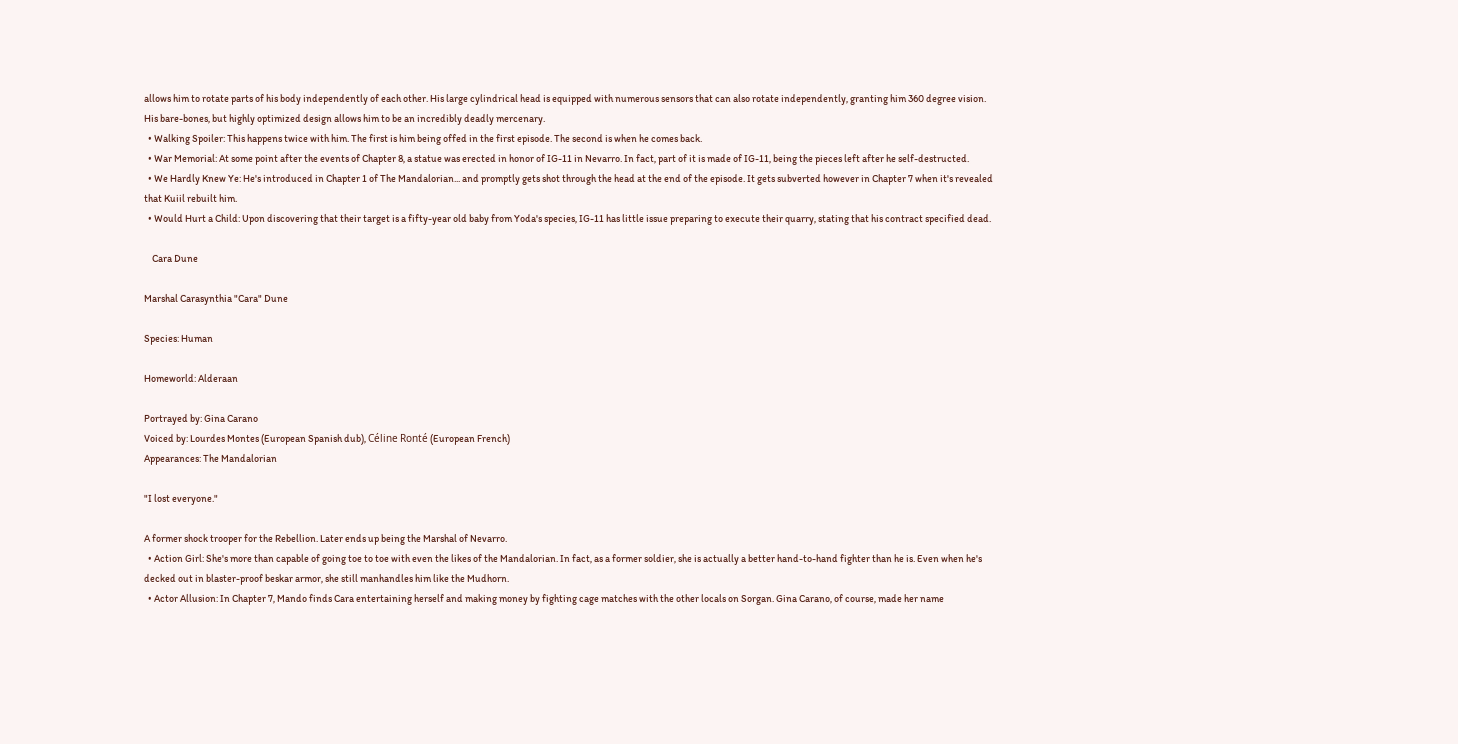allows him to rotate parts of his body independently of each other. His large cylindrical head is equipped with numerous sensors that can also rotate independently, granting him 360 degree vision. His bare-bones, but highly optimized design allows him to be an incredibly deadly mercenary.
  • Walking Spoiler: This happens twice with him. The first is him being offed in the first episode. The second is when he comes back.
  • War Memorial: At some point after the events of Chapter 8, a statue was erected in honor of IG-11 in Nevarro. In fact, part of it is made of IG-11, being the pieces left after he self-destructed.
  • We Hardly Knew Ye: He's introduced in Chapter 1 of The Mandalorian... and promptly gets shot through the head at the end of the episode. It gets subverted however in Chapter 7 when it's revealed that Kuiil rebuilt him.
  • Would Hurt a Child: Upon discovering that their target is a fifty-year old baby from Yoda's species, IG-11 has little issue preparing to execute their quarry, stating that his contract specified dead.

    Cara Dune

Marshal Carasynthia "Cara" Dune

Species: Human

Homeworld: Alderaan

Portrayed by: Gina Carano
Voiced by: Lourdes Montes (European Spanish dub), Céline Ronté (European French)
Appearances: The Mandalorian

"I lost everyone."

A former shock trooper for the Rebellion. Later ends up being the Marshal of Nevarro.
  • Action Girl: She's more than capable of going toe to toe with even the likes of the Mandalorian. In fact, as a former soldier, she is actually a better hand-to-hand fighter than he is. Even when he's decked out in blaster-proof beskar armor, she still manhandles him like the Mudhorn.
  • Actor Allusion: In Chapter 7, Mando finds Cara entertaining herself and making money by fighting cage matches with the other locals on Sorgan. Gina Carano, of course, made her name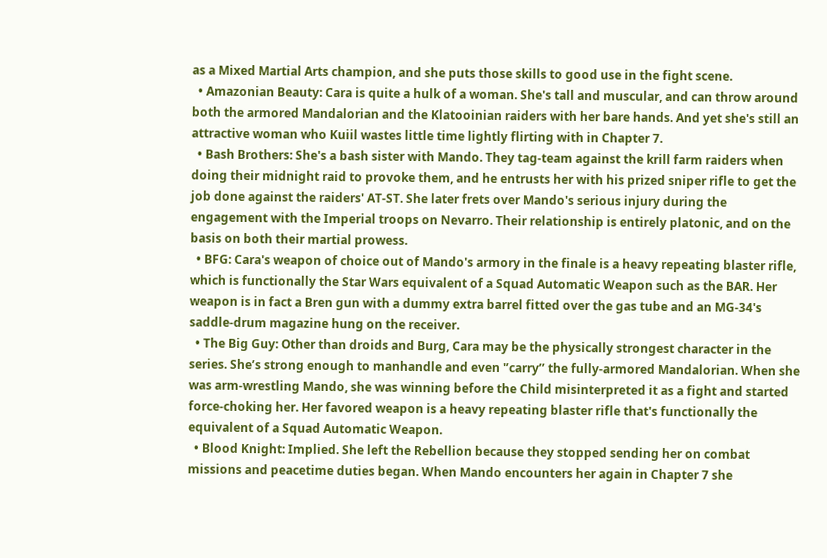as a Mixed Martial Arts champion, and she puts those skills to good use in the fight scene.
  • Amazonian Beauty: Cara is quite a hulk of a woman. She's tall and muscular, and can throw around both the armored Mandalorian and the Klatooinian raiders with her bare hands. And yet she's still an attractive woman who Kuiil wastes little time lightly flirting with in Chapter 7.
  • Bash Brothers: She's a bash sister with Mando. They tag-team against the krill farm raiders when doing their midnight raid to provoke them, and he entrusts her with his prized sniper rifle to get the job done against the raiders' AT-ST. She later frets over Mando's serious injury during the engagement with the Imperial troops on Nevarro. Their relationship is entirely platonic, and on the basis on both their martial prowess.
  • BFG: Cara's weapon of choice out of Mando's armory in the finale is a heavy repeating blaster rifle, which is functionally the Star Wars equivalent of a Squad Automatic Weapon such as the BAR. Her weapon is in fact a Bren gun with a dummy extra barrel fitted over the gas tube and an MG-34's saddle-drum magazine hung on the receiver.
  • The Big Guy: Other than droids and Burg, Cara may be the physically strongest character in the series. She’s strong enough to manhandle and even '’carry’’ the fully-armored Mandalorian. When she was arm-wrestling Mando, she was winning before the Child misinterpreted it as a fight and started force-choking her. Her favored weapon is a heavy repeating blaster rifle that's functionally the equivalent of a Squad Automatic Weapon.
  • Blood Knight: Implied. She left the Rebellion because they stopped sending her on combat missions and peacetime duties began. When Mando encounters her again in Chapter 7 she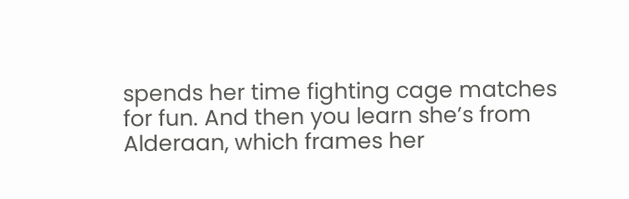spends her time fighting cage matches for fun. And then you learn she’s from Alderaan, which frames her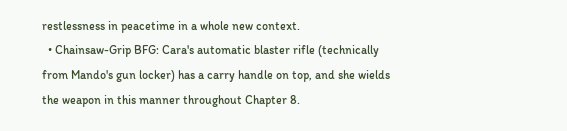restlessness in peacetime in a whole new context.
  • Chainsaw-Grip BFG: Cara's automatic blaster rifle (technically from Mando's gun locker) has a carry handle on top, and she wields the weapon in this manner throughout Chapter 8.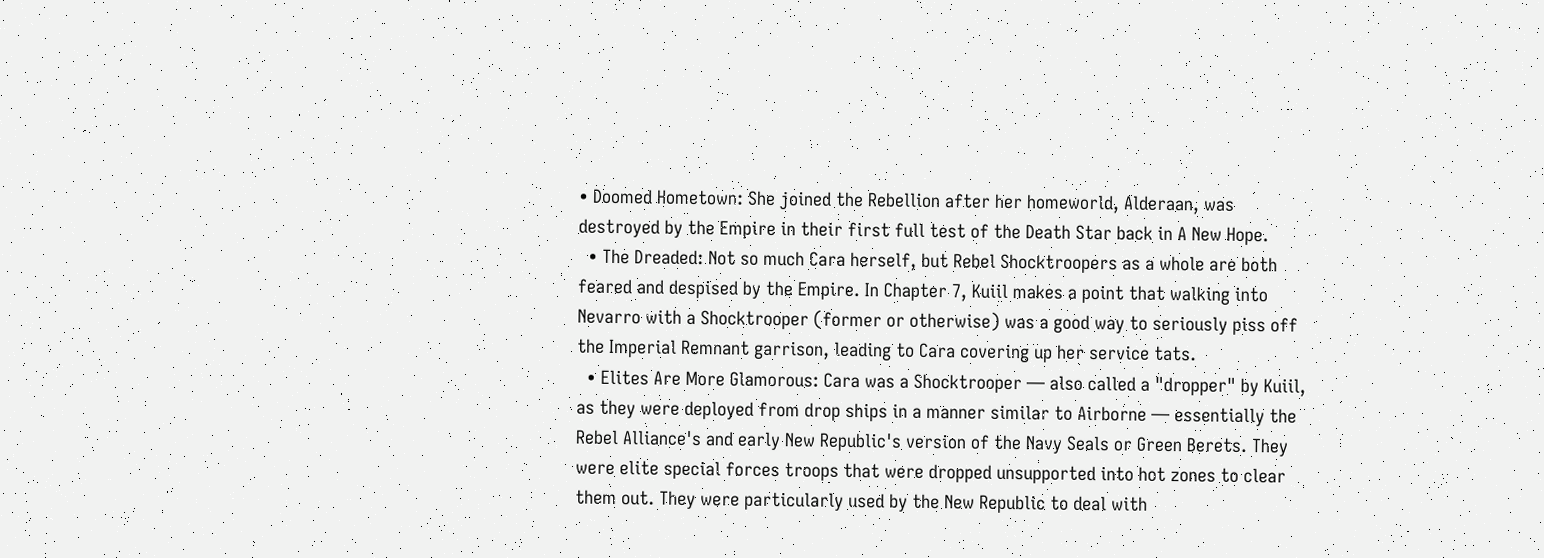• Doomed Hometown: She joined the Rebellion after her homeworld, Alderaan, was destroyed by the Empire in their first full test of the Death Star back in A New Hope.
  • The Dreaded: Not so much Cara herself, but Rebel Shocktroopers as a whole are both feared and despised by the Empire. In Chapter 7, Kuiil makes a point that walking into Nevarro with a Shocktrooper (former or otherwise) was a good way to seriously piss off the Imperial Remnant garrison, leading to Cara covering up her service tats.
  • Elites Are More Glamorous: Cara was a Shocktrooper — also called a "dropper" by Kuiil, as they were deployed from drop ships in a manner similar to Airborne — essentially the Rebel Alliance's and early New Republic's version of the Navy Seals or Green Berets. They were elite special forces troops that were dropped unsupported into hot zones to clear them out. They were particularly used by the New Republic to deal with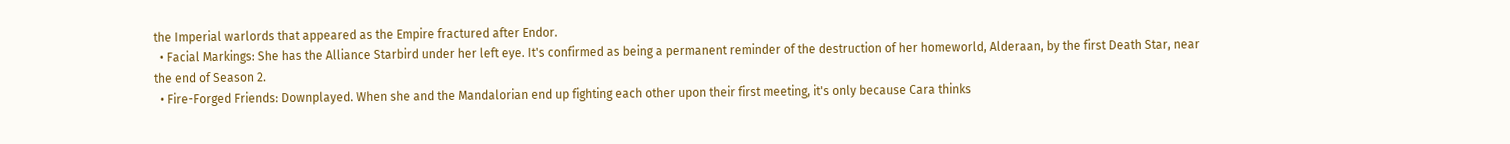the Imperial warlords that appeared as the Empire fractured after Endor.
  • Facial Markings: She has the Alliance Starbird under her left eye. It's confirmed as being a permanent reminder of the destruction of her homeworld, Alderaan, by the first Death Star, near the end of Season 2.
  • Fire-Forged Friends: Downplayed. When she and the Mandalorian end up fighting each other upon their first meeting, it's only because Cara thinks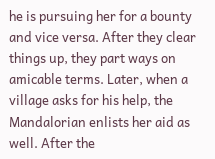he is pursuing her for a bounty and vice versa. After they clear things up, they part ways on amicable terms. Later, when a village asks for his help, the Mandalorian enlists her aid as well. After the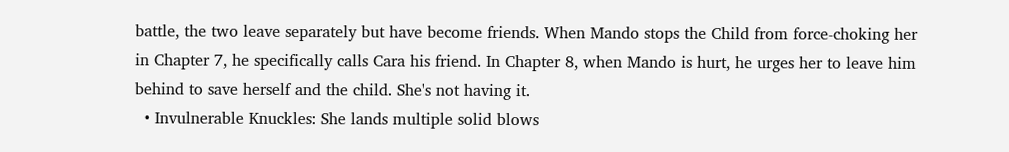battle, the two leave separately but have become friends. When Mando stops the Child from force-choking her in Chapter 7, he specifically calls Cara his friend. In Chapter 8, when Mando is hurt, he urges her to leave him behind to save herself and the child. She's not having it.
  • Invulnerable Knuckles: She lands multiple solid blows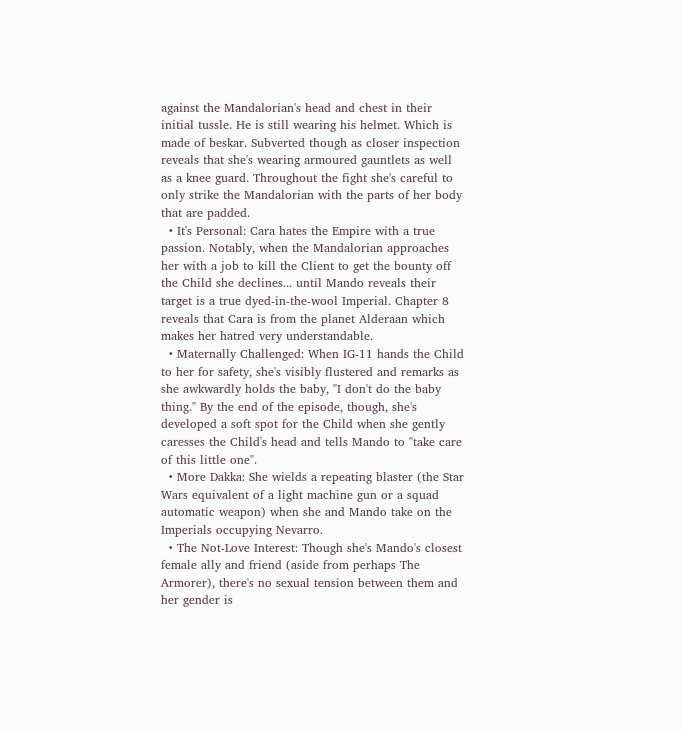against the Mandalorian's head and chest in their initial tussle. He is still wearing his helmet. Which is made of beskar. Subverted though as closer inspection reveals that she's wearing armoured gauntlets as well as a knee guard. Throughout the fight she's careful to only strike the Mandalorian with the parts of her body that are padded.
  • It's Personal: Cara hates the Empire with a true passion. Notably, when the Mandalorian approaches her with a job to kill the Client to get the bounty off the Child she declines... until Mando reveals their target is a true dyed-in-the-wool Imperial. Chapter 8 reveals that Cara is from the planet Alderaan which makes her hatred very understandable.
  • Maternally Challenged: When IG-11 hands the Child to her for safety, she's visibly flustered and remarks as she awkwardly holds the baby, "I don't do the baby thing." By the end of the episode, though, she's developed a soft spot for the Child when she gently caresses the Child's head and tells Mando to "take care of this little one".
  • More Dakka: She wields a repeating blaster (the Star Wars equivalent of a light machine gun or a squad automatic weapon) when she and Mando take on the Imperials occupying Nevarro.
  • The Not-Love Interest: Though she's Mando's closest female ally and friend (aside from perhaps The Armorer), there's no sexual tension between them and her gender is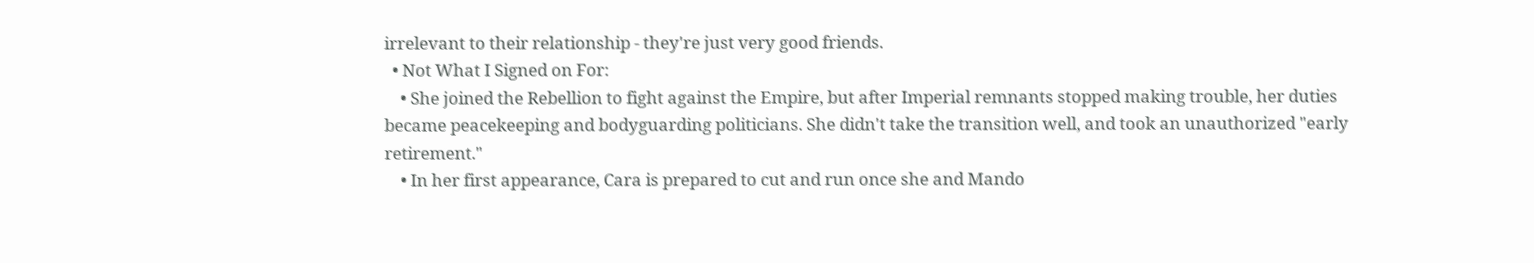irrelevant to their relationship - they're just very good friends.
  • Not What I Signed on For:
    • She joined the Rebellion to fight against the Empire, but after Imperial remnants stopped making trouble, her duties became peacekeeping and bodyguarding politicians. She didn't take the transition well, and took an unauthorized "early retirement."
    • In her first appearance, Cara is prepared to cut and run once she and Mando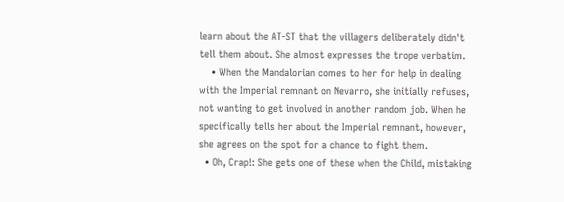learn about the AT-ST that the villagers deliberately didn't tell them about. She almost expresses the trope verbatim.
    • When the Mandalorian comes to her for help in dealing with the Imperial remnant on Nevarro, she initially refuses, not wanting to get involved in another random job. When he specifically tells her about the Imperial remnant, however, she agrees on the spot for a chance to fight them.
  • Oh, Crap!: She gets one of these when the Child, mistaking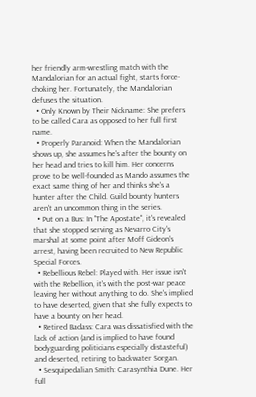her friendly arm-wrestling match with the Mandalorian for an actual fight, starts force-choking her. Fortunately, the Mandalorian defuses the situation.
  • Only Known by Their Nickname: She prefers to be called Cara as opposed to her full first name.
  • Properly Paranoid: When the Mandalorian shows up, she assumes he's after the bounty on her head and tries to kill him. Her concerns prove to be well-founded as Mando assumes the exact same thing of her and thinks she's a hunter after the Child. Guild bounty hunters aren't an uncommon thing in the series.
  • Put on a Bus: In "The Apostate", it's revealed that she stopped serving as Nevarro City's marshal at some point after Moff Gideon's arrest, having been recruited to New Republic Special Forces.
  • Rebellious Rebel: Played with. Her issue isn't with the Rebellion, it's with the post-war peace leaving her without anything to do. She's implied to have deserted, given that she fully expects to have a bounty on her head.
  • Retired Badass: Cara was dissatisfied with the lack of action (and is implied to have found bodyguarding politicians especially distasteful) and deserted, retiring to backwater Sorgan.
  • Sesquipedalian Smith: Carasynthia Dune. Her full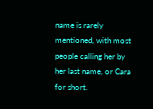name is rarely mentioned, with most people calling her by her last name, or Cara for short.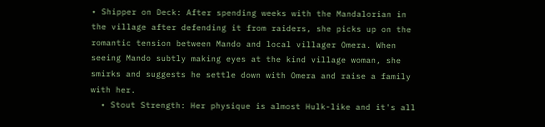• Shipper on Deck: After spending weeks with the Mandalorian in the village after defending it from raiders, she picks up on the romantic tension between Mando and local villager Omera. When seeing Mando subtly making eyes at the kind village woman, she smirks and suggests he settle down with Omera and raise a family with her.
  • Stout Strength: Her physique is almost Hulk-like and it's all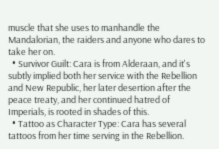muscle that she uses to manhandle the Mandalorian, the raiders and anyone who dares to take her on.
  • Survivor Guilt: Cara is from Alderaan, and it's subtly implied both her service with the Rebellion and New Republic, her later desertion after the peace treaty, and her continued hatred of Imperials, is rooted in shades of this.
  • Tattoo as Character Type: Cara has several tattoos from her time serving in the Rebellion.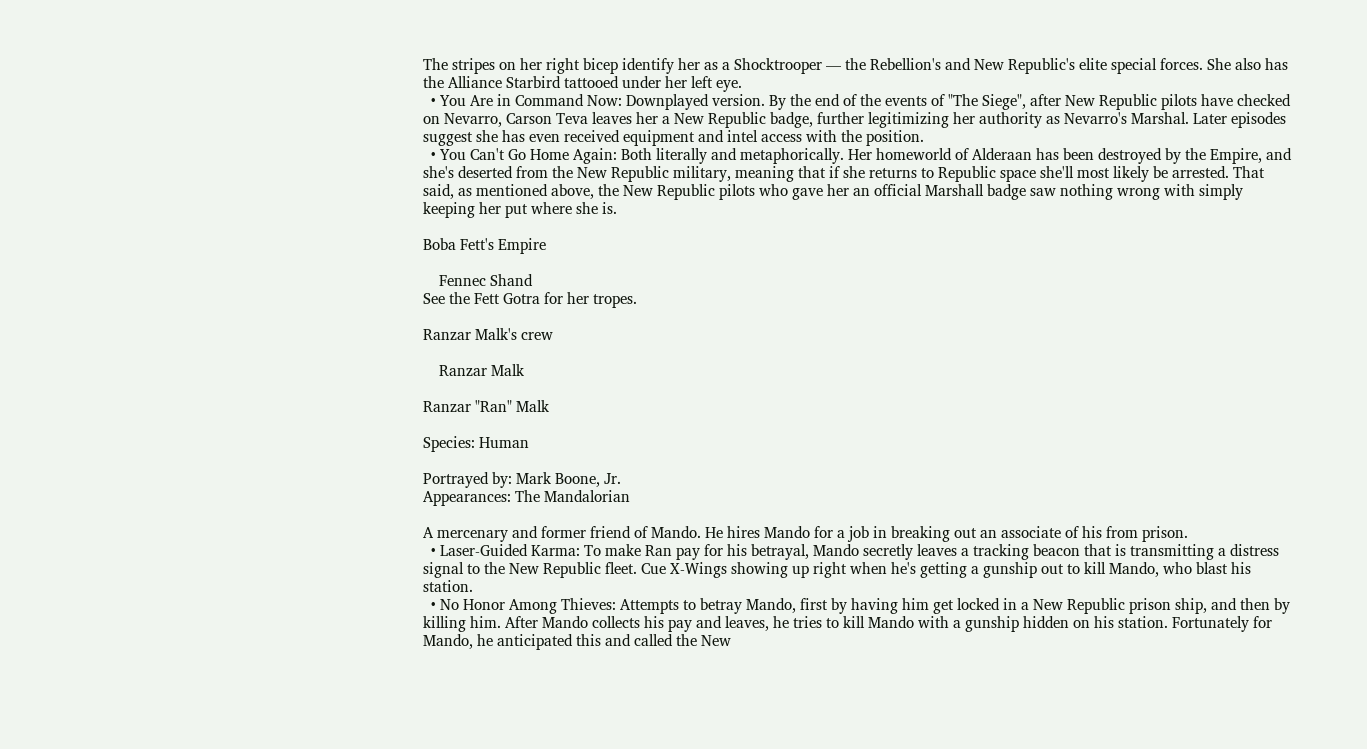The stripes on her right bicep identify her as a Shocktrooper — the Rebellion's and New Republic's elite special forces. She also has the Alliance Starbird tattooed under her left eye.
  • You Are in Command Now: Downplayed version. By the end of the events of "The Siege", after New Republic pilots have checked on Nevarro, Carson Teva leaves her a New Republic badge, further legitimizing her authority as Nevarro's Marshal. Later episodes suggest she has even received equipment and intel access with the position.
  • You Can't Go Home Again: Both literally and metaphorically. Her homeworld of Alderaan has been destroyed by the Empire, and she's deserted from the New Republic military, meaning that if she returns to Republic space she'll most likely be arrested. That said, as mentioned above, the New Republic pilots who gave her an official Marshall badge saw nothing wrong with simply keeping her put where she is.

Boba Fett's Empire

    Fennec Shand
See the Fett Gotra for her tropes.

Ranzar Malk's crew

    Ranzar Malk

Ranzar "Ran" Malk

Species: Human

Portrayed by: Mark Boone, Jr.
Appearances: The Mandalorian

A mercenary and former friend of Mando. He hires Mando for a job in breaking out an associate of his from prison.
  • Laser-Guided Karma: To make Ran pay for his betrayal, Mando secretly leaves a tracking beacon that is transmitting a distress signal to the New Republic fleet. Cue X-Wings showing up right when he's getting a gunship out to kill Mando, who blast his station.
  • No Honor Among Thieves: Attempts to betray Mando, first by having him get locked in a New Republic prison ship, and then by killing him. After Mando collects his pay and leaves, he tries to kill Mando with a gunship hidden on his station. Fortunately for Mando, he anticipated this and called the New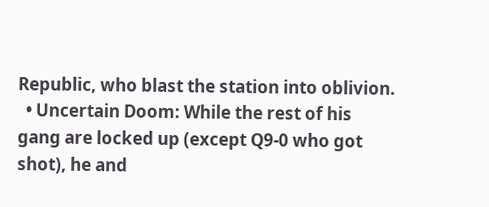Republic, who blast the station into oblivion.
  • Uncertain Doom: While the rest of his gang are locked up (except Q9-0 who got shot), he and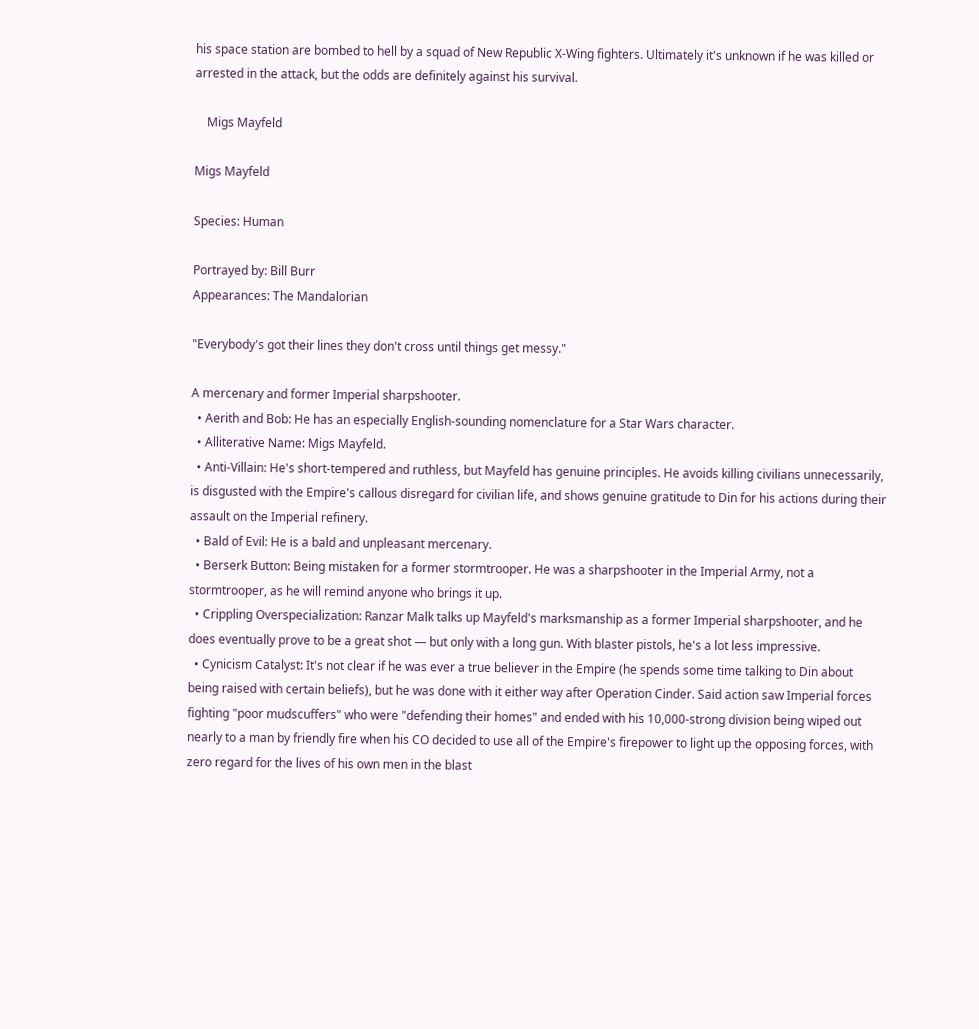his space station are bombed to hell by a squad of New Republic X-Wing fighters. Ultimately it's unknown if he was killed or arrested in the attack, but the odds are definitely against his survival.

    Migs Mayfeld

Migs Mayfeld

Species: Human

Portrayed by: Bill Burr
Appearances: The Mandalorian

"Everybody's got their lines they don't cross until things get messy."

A mercenary and former Imperial sharpshooter.
  • Aerith and Bob: He has an especially English-sounding nomenclature for a Star Wars character.
  • Alliterative Name: Migs Mayfeld.
  • Anti-Villain: He's short-tempered and ruthless, but Mayfeld has genuine principles. He avoids killing civilians unnecessarily, is disgusted with the Empire's callous disregard for civilian life, and shows genuine gratitude to Din for his actions during their assault on the Imperial refinery.
  • Bald of Evil: He is a bald and unpleasant mercenary.
  • Berserk Button: Being mistaken for a former stormtrooper. He was a sharpshooter in the Imperial Army, not a stormtrooper, as he will remind anyone who brings it up.
  • Crippling Overspecialization: Ranzar Malk talks up Mayfeld's marksmanship as a former Imperial sharpshooter, and he does eventually prove to be a great shot — but only with a long gun. With blaster pistols, he's a lot less impressive.
  • Cynicism Catalyst: It's not clear if he was ever a true believer in the Empire (he spends some time talking to Din about being raised with certain beliefs), but he was done with it either way after Operation Cinder. Said action saw Imperial forces fighting "poor mudscuffers" who were "defending their homes" and ended with his 10,000-strong division being wiped out nearly to a man by friendly fire when his CO decided to use all of the Empire's firepower to light up the opposing forces, with zero regard for the lives of his own men in the blast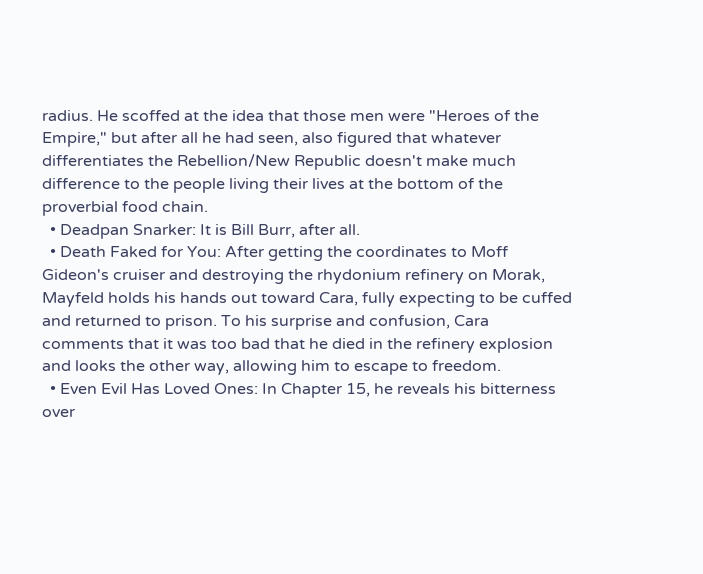radius. He scoffed at the idea that those men were "Heroes of the Empire," but after all he had seen, also figured that whatever differentiates the Rebellion/New Republic doesn't make much difference to the people living their lives at the bottom of the proverbial food chain.
  • Deadpan Snarker: It is Bill Burr, after all.
  • Death Faked for You: After getting the coordinates to Moff Gideon's cruiser and destroying the rhydonium refinery on Morak, Mayfeld holds his hands out toward Cara, fully expecting to be cuffed and returned to prison. To his surprise and confusion, Cara comments that it was too bad that he died in the refinery explosion and looks the other way, allowing him to escape to freedom.
  • Even Evil Has Loved Ones: In Chapter 15, he reveals his bitterness over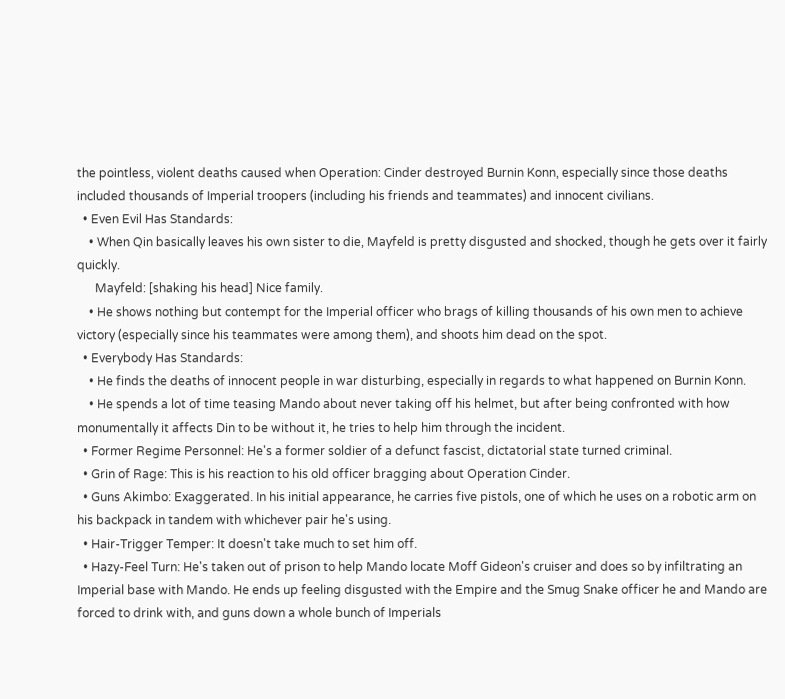the pointless, violent deaths caused when Operation: Cinder destroyed Burnin Konn, especially since those deaths included thousands of Imperial troopers (including his friends and teammates) and innocent civilians.
  • Even Evil Has Standards:
    • When Qin basically leaves his own sister to die, Mayfeld is pretty disgusted and shocked, though he gets over it fairly quickly.
      Mayfeld: [shaking his head] Nice family.
    • He shows nothing but contempt for the Imperial officer who brags of killing thousands of his own men to achieve victory (especially since his teammates were among them), and shoots him dead on the spot.
  • Everybody Has Standards:
    • He finds the deaths of innocent people in war disturbing, especially in regards to what happened on Burnin Konn.
    • He spends a lot of time teasing Mando about never taking off his helmet, but after being confronted with how monumentally it affects Din to be without it, he tries to help him through the incident.
  • Former Regime Personnel: He's a former soldier of a defunct fascist, dictatorial state turned criminal.
  • Grin of Rage: This is his reaction to his old officer bragging about Operation Cinder.
  • Guns Akimbo: Exaggerated. In his initial appearance, he carries five pistols, one of which he uses on a robotic arm on his backpack in tandem with whichever pair he's using.
  • Hair-Trigger Temper: It doesn't take much to set him off.
  • Hazy-Feel Turn: He's taken out of prison to help Mando locate Moff Gideon's cruiser and does so by infiltrating an Imperial base with Mando. He ends up feeling disgusted with the Empire and the Smug Snake officer he and Mando are forced to drink with, and guns down a whole bunch of Imperials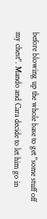before blowing up the whole base to get "some stuff off my chest". Mando and Cara decide to let him go in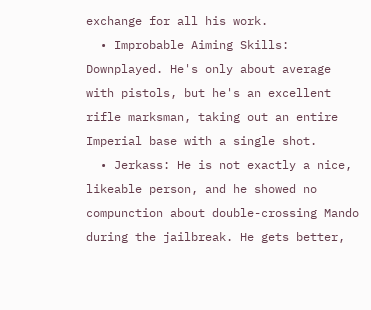exchange for all his work.
  • Improbable Aiming Skills: Downplayed. He's only about average with pistols, but he's an excellent rifle marksman, taking out an entire Imperial base with a single shot.
  • Jerkass: He is not exactly a nice, likeable person, and he showed no compunction about double-crossing Mando during the jailbreak. He gets better,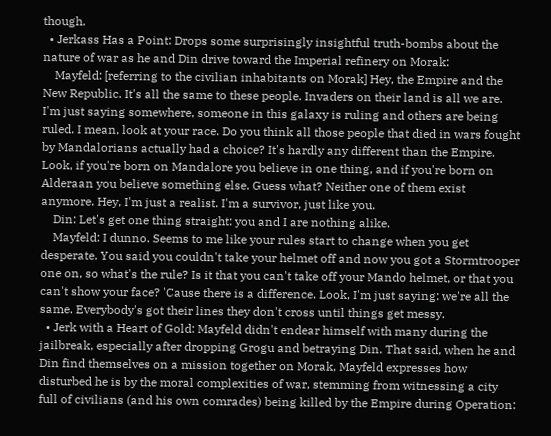though.
  • Jerkass Has a Point: Drops some surprisingly insightful truth-bombs about the nature of war as he and Din drive toward the Imperial refinery on Morak:
    Mayfeld: [referring to the civilian inhabitants on Morak] Hey, the Empire and the New Republic. It's all the same to these people. Invaders on their land is all we are. I'm just saying somewhere, someone in this galaxy is ruling and others are being ruled. I mean, look at your race. Do you think all those people that died in wars fought by Mandalorians actually had a choice? It's hardly any different than the Empire. Look, if you're born on Mandalore you believe in one thing, and if you're born on Alderaan you believe something else. Guess what? Neither one of them exist anymore. Hey, I'm just a realist. I'm a survivor, just like you.
    Din: Let's get one thing straight: you and I are nothing alike.
    Mayfeld: I dunno. Seems to me like your rules start to change when you get desperate. You said you couldn't take your helmet off and now you got a Stormtrooper one on, so what's the rule? Is it that you can't take off your Mando helmet, or that you can't show your face? 'Cause there is a difference. Look, I'm just saying: we're all the same. Everybody's got their lines they don't cross until things get messy.
  • Jerk with a Heart of Gold: Mayfeld didn't endear himself with many during the jailbreak, especially after dropping Grogu and betraying Din. That said, when he and Din find themselves on a mission together on Morak, Mayfeld expresses how disturbed he is by the moral complexities of war, stemming from witnessing a city full of civilians (and his own comrades) being killed by the Empire during Operation: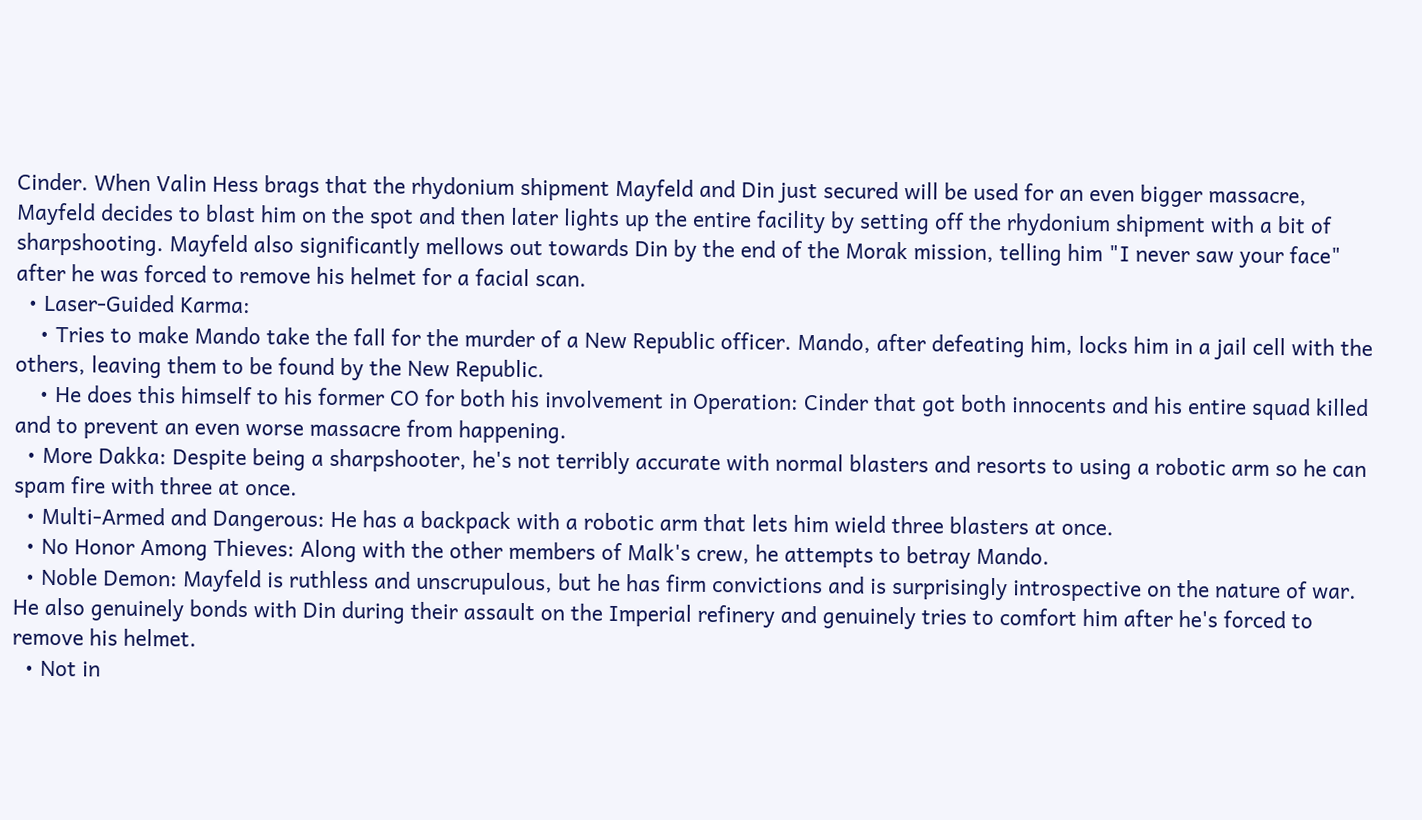Cinder. When Valin Hess brags that the rhydonium shipment Mayfeld and Din just secured will be used for an even bigger massacre, Mayfeld decides to blast him on the spot and then later lights up the entire facility by setting off the rhydonium shipment with a bit of sharpshooting. Mayfeld also significantly mellows out towards Din by the end of the Morak mission, telling him "I never saw your face" after he was forced to remove his helmet for a facial scan.
  • Laser-Guided Karma:
    • Tries to make Mando take the fall for the murder of a New Republic officer. Mando, after defeating him, locks him in a jail cell with the others, leaving them to be found by the New Republic.
    • He does this himself to his former CO for both his involvement in Operation: Cinder that got both innocents and his entire squad killed and to prevent an even worse massacre from happening.
  • More Dakka: Despite being a sharpshooter, he's not terribly accurate with normal blasters and resorts to using a robotic arm so he can spam fire with three at once.
  • Multi-Armed and Dangerous: He has a backpack with a robotic arm that lets him wield three blasters at once.
  • No Honor Among Thieves: Along with the other members of Malk's crew, he attempts to betray Mando.
  • Noble Demon: Mayfeld is ruthless and unscrupulous, but he has firm convictions and is surprisingly introspective on the nature of war. He also genuinely bonds with Din during their assault on the Imperial refinery and genuinely tries to comfort him after he's forced to remove his helmet.
  • Not in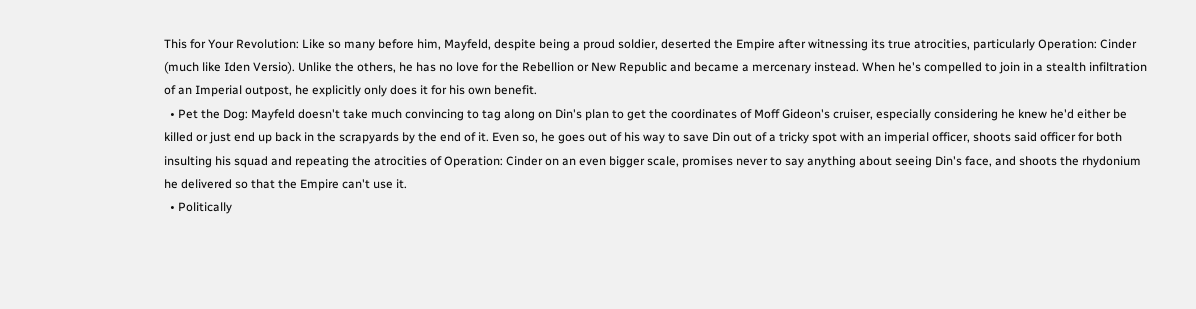This for Your Revolution: Like so many before him, Mayfeld, despite being a proud soldier, deserted the Empire after witnessing its true atrocities, particularly Operation: Cinder (much like Iden Versio). Unlike the others, he has no love for the Rebellion or New Republic and became a mercenary instead. When he's compelled to join in a stealth infiltration of an Imperial outpost, he explicitly only does it for his own benefit.
  • Pet the Dog: Mayfeld doesn't take much convincing to tag along on Din's plan to get the coordinates of Moff Gideon's cruiser, especially considering he knew he'd either be killed or just end up back in the scrapyards by the end of it. Even so, he goes out of his way to save Din out of a tricky spot with an imperial officer, shoots said officer for both insulting his squad and repeating the atrocities of Operation: Cinder on an even bigger scale, promises never to say anything about seeing Din's face, and shoots the rhydonium he delivered so that the Empire can't use it.
  • Politically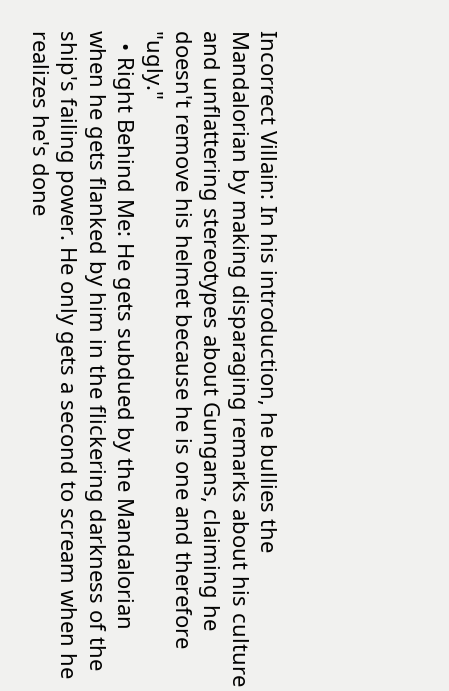Incorrect Villain: In his introduction, he bullies the Mandalorian by making disparaging remarks about his culture and unflattering stereotypes about Gungans, claiming he doesn't remove his helmet because he is one and therefore "ugly."
  • Right Behind Me: He gets subdued by the Mandalorian when he gets flanked by him in the flickering darkness of the ship's failing power. He only gets a second to scream when he realizes he's done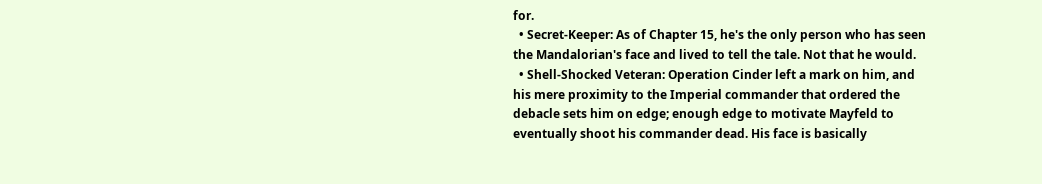for.
  • Secret-Keeper: As of Chapter 15, he's the only person who has seen the Mandalorian's face and lived to tell the tale. Not that he would.
  • Shell-Shocked Veteran: Operation Cinder left a mark on him, and his mere proximity to the Imperial commander that ordered the debacle sets him on edge; enough edge to motivate Mayfeld to eventually shoot his commander dead. His face is basically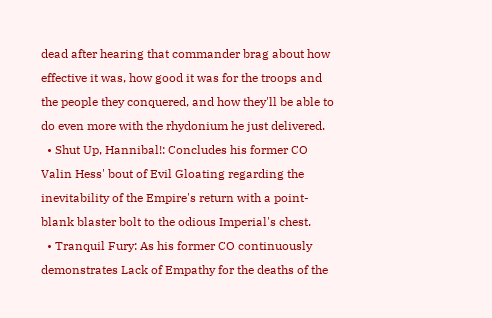dead after hearing that commander brag about how effective it was, how good it was for the troops and the people they conquered, and how they'll be able to do even more with the rhydonium he just delivered.
  • Shut Up, Hannibal!: Concludes his former CO Valin Hess' bout of Evil Gloating regarding the inevitability of the Empire's return with a point-blank blaster bolt to the odious Imperial's chest.
  • Tranquil Fury: As his former CO continuously demonstrates Lack of Empathy for the deaths of the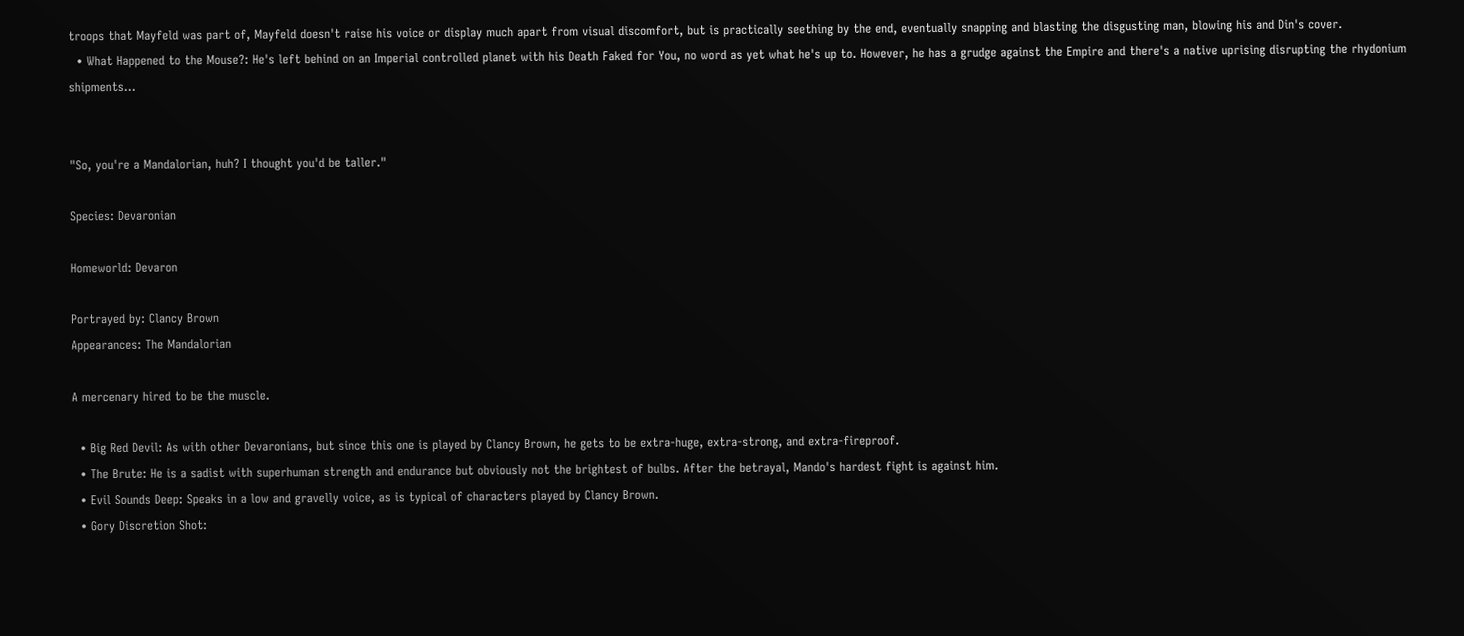troops that Mayfeld was part of, Mayfeld doesn't raise his voice or display much apart from visual discomfort, but is practically seething by the end, eventually snapping and blasting the disgusting man, blowing his and Din's cover.
  • What Happened to the Mouse?: He's left behind on an Imperial controlled planet with his Death Faked for You, no word as yet what he's up to. However, he has a grudge against the Empire and there's a native uprising disrupting the rhydonium shipments...


"So, you're a Mandalorian, huh? I thought you'd be taller."

Species: Devaronian

Homeworld: Devaron

Portrayed by: Clancy Brown
Appearances: The Mandalorian

A mercenary hired to be the muscle.

  • Big Red Devil: As with other Devaronians, but since this one is played by Clancy Brown, he gets to be extra-huge, extra-strong, and extra-fireproof.
  • The Brute: He is a sadist with superhuman strength and endurance but obviously not the brightest of bulbs. After the betrayal, Mando's hardest fight is against him.
  • Evil Sounds Deep: Speaks in a low and gravelly voice, as is typical of characters played by Clancy Brown.
  • Gory Discretion Shot: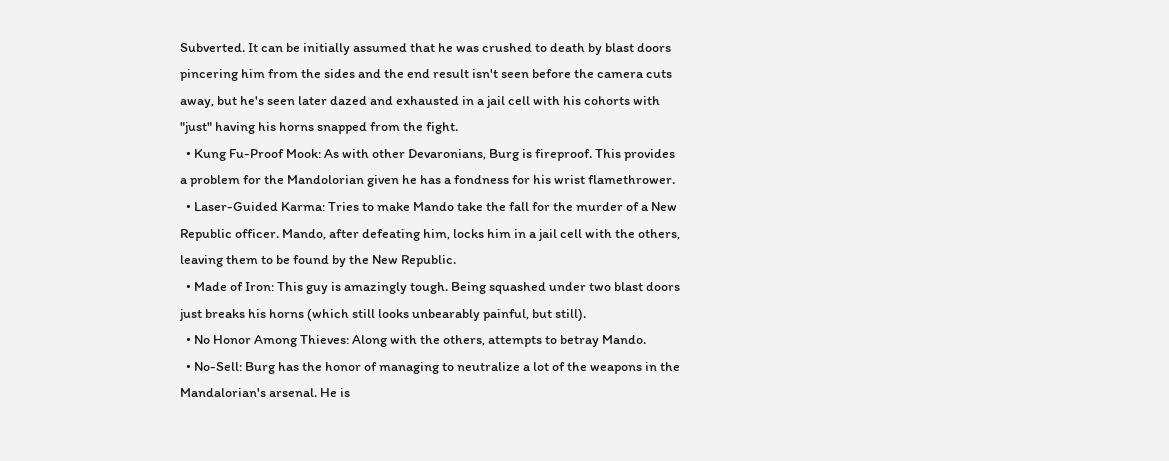Subverted. It can be initially assumed that he was crushed to death by blast doors pincering him from the sides and the end result isn't seen before the camera cuts away, but he's seen later dazed and exhausted in a jail cell with his cohorts with "just" having his horns snapped from the fight.
  • Kung Fu-Proof Mook: As with other Devaronians, Burg is fireproof. This provides a problem for the Mandolorian given he has a fondness for his wrist flamethrower.
  • Laser-Guided Karma: Tries to make Mando take the fall for the murder of a New Republic officer. Mando, after defeating him, locks him in a jail cell with the others, leaving them to be found by the New Republic.
  • Made of Iron: This guy is amazingly tough. Being squashed under two blast doors just breaks his horns (which still looks unbearably painful, but still).
  • No Honor Among Thieves: Along with the others, attempts to betray Mando.
  • No-Sell: Burg has the honor of managing to neutralize a lot of the weapons in the Mandalorian's arsenal. He is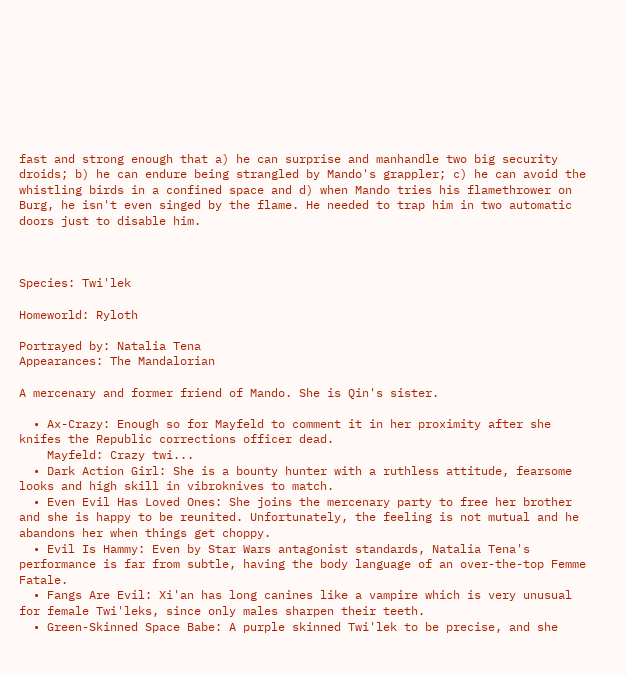fast and strong enough that a) he can surprise and manhandle two big security droids; b) he can endure being strangled by Mando's grappler; c) he can avoid the whistling birds in a confined space and d) when Mando tries his flamethrower on Burg, he isn't even singed by the flame. He needed to trap him in two automatic doors just to disable him.



Species: Twi'lek

Homeworld: Ryloth

Portrayed by: Natalia Tena
Appearances: The Mandalorian

A mercenary and former friend of Mando. She is Qin's sister.

  • Ax-Crazy: Enough so for Mayfeld to comment it in her proximity after she knifes the Republic corrections officer dead.
    Mayfeld: Crazy twi...
  • Dark Action Girl: She is a bounty hunter with a ruthless attitude, fearsome looks and high skill in vibroknives to match.
  • Even Evil Has Loved Ones: She joins the mercenary party to free her brother and she is happy to be reunited. Unfortunately, the feeling is not mutual and he abandons her when things get choppy.
  • Evil Is Hammy: Even by Star Wars antagonist standards, Natalia Tena's performance is far from subtle, having the body language of an over-the-top Femme Fatale.
  • Fangs Are Evil: Xi'an has long canines like a vampire which is very unusual for female Twi'leks, since only males sharpen their teeth.
  • Green-Skinned Space Babe: A purple skinned Twi'lek to be precise, and she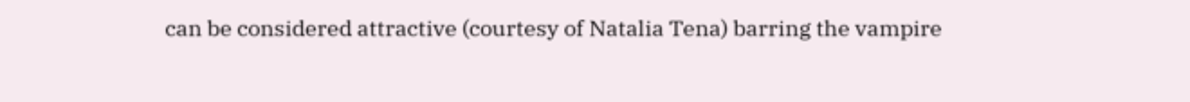can be considered attractive (courtesy of Natalia Tena) barring the vampire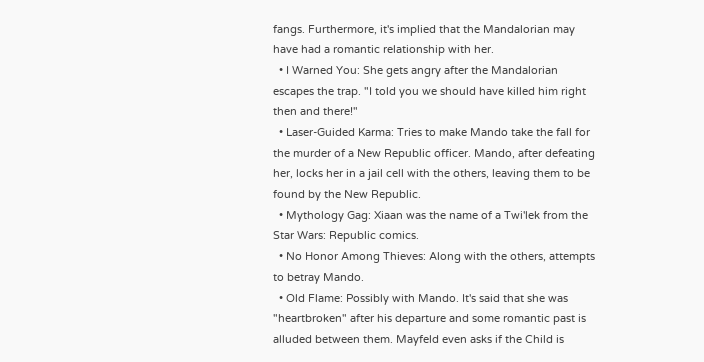fangs. Furthermore, it's implied that the Mandalorian may have had a romantic relationship with her.
  • I Warned You: She gets angry after the Mandalorian escapes the trap. "I told you we should have killed him right then and there!"
  • Laser-Guided Karma: Tries to make Mando take the fall for the murder of a New Republic officer. Mando, after defeating her, locks her in a jail cell with the others, leaving them to be found by the New Republic.
  • Mythology Gag: Xiaan was the name of a Twi'lek from the Star Wars: Republic comics.
  • No Honor Among Thieves: Along with the others, attempts to betray Mando.
  • Old Flame: Possibly with Mando. It's said that she was "heartbroken" after his departure and some romantic past is alluded between them. Mayfeld even asks if the Child is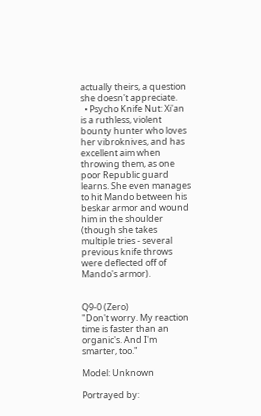actually theirs, a question she doesn't appreciate.
  • Psycho Knife Nut: Xi'an is a ruthless, violent bounty hunter who loves her vibroknives, and has excellent aim when throwing them, as one poor Republic guard learns. She even manages to hit Mando between his beskar armor and wound him in the shoulder (though she takes multiple tries - several previous knife throws were deflected off of Mando's armor).


Q9-0 (Zero)
"Don't worry. My reaction time is faster than an organic's. And I'm smarter, too."

Model: Unknown

Portrayed by: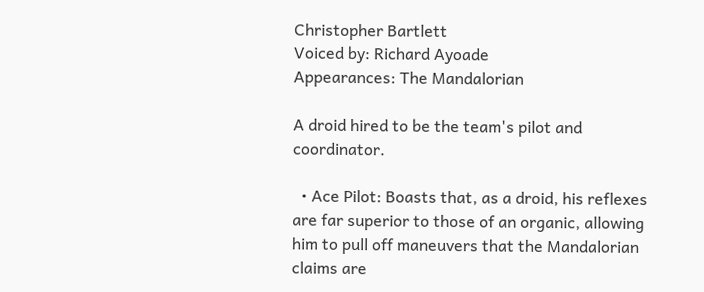Christopher Bartlett
Voiced by: Richard Ayoade
Appearances: The Mandalorian

A droid hired to be the team's pilot and coordinator.

  • Ace Pilot: Boasts that, as a droid, his reflexes are far superior to those of an organic, allowing him to pull off maneuvers that the Mandalorian claims are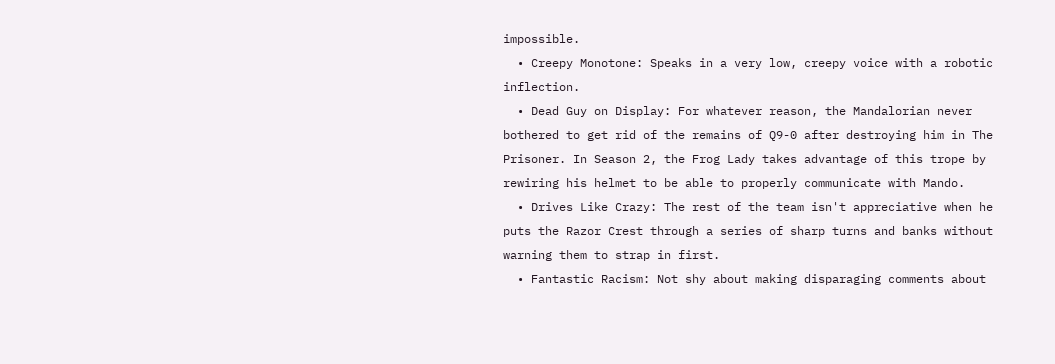impossible.
  • Creepy Monotone: Speaks in a very low, creepy voice with a robotic inflection.
  • Dead Guy on Display: For whatever reason, the Mandalorian never bothered to get rid of the remains of Q9-0 after destroying him in The Prisoner. In Season 2, the Frog Lady takes advantage of this trope by rewiring his helmet to be able to properly communicate with Mando.
  • Drives Like Crazy: The rest of the team isn't appreciative when he puts the Razor Crest through a series of sharp turns and banks without warning them to strap in first.
  • Fantastic Racism: Not shy about making disparaging comments about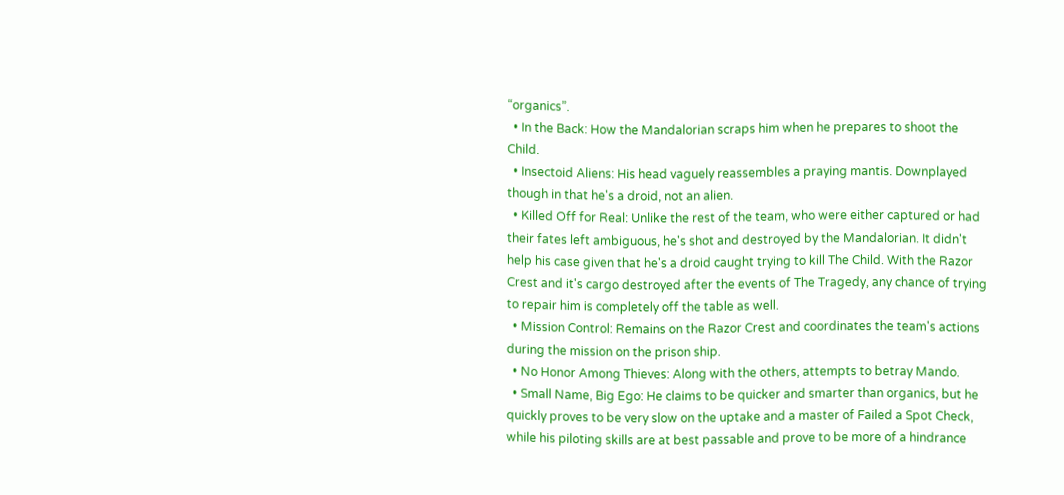“organics”.
  • In the Back: How the Mandalorian scraps him when he prepares to shoot the Child.
  • Insectoid Aliens: His head vaguely reassembles a praying mantis. Downplayed though in that he's a droid, not an alien.
  • Killed Off for Real: Unlike the rest of the team, who were either captured or had their fates left ambiguous, he's shot and destroyed by the Mandalorian. It didn't help his case given that he's a droid caught trying to kill The Child. With the Razor Crest and it's cargo destroyed after the events of The Tragedy, any chance of trying to repair him is completely off the table as well.
  • Mission Control: Remains on the Razor Crest and coordinates the team's actions during the mission on the prison ship.
  • No Honor Among Thieves: Along with the others, attempts to betray Mando.
  • Small Name, Big Ego: He claims to be quicker and smarter than organics, but he quickly proves to be very slow on the uptake and a master of Failed a Spot Check, while his piloting skills are at best passable and prove to be more of a hindrance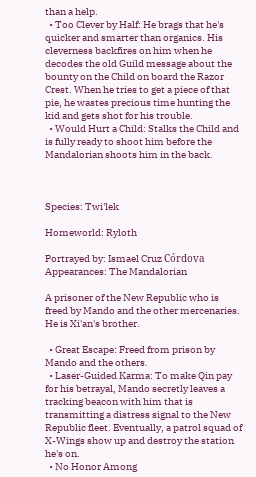than a help.
  • Too Clever by Half: He brags that he's quicker and smarter than organics. His cleverness backfires on him when he decodes the old Guild message about the bounty on the Child on board the Razor Crest. When he tries to get a piece of that pie, he wastes precious time hunting the kid and gets shot for his trouble.
  • Would Hurt a Child: Stalks the Child and is fully ready to shoot him before the Mandalorian shoots him in the back.



Species: Twi'lek

Homeworld: Ryloth

Portrayed by: Ismael Cruz Córdova
Appearances: The Mandalorian

A prisoner of the New Republic who is freed by Mando and the other mercenaries. He is Xi'an's brother.

  • Great Escape: Freed from prison by Mando and the others.
  • Laser-Guided Karma: To make Qin pay for his betrayal, Mando secretly leaves a tracking beacon with him that is transmitting a distress signal to the New Republic fleet. Eventually, a patrol squad of X-Wings show up and destroy the station he's on.
  • No Honor Among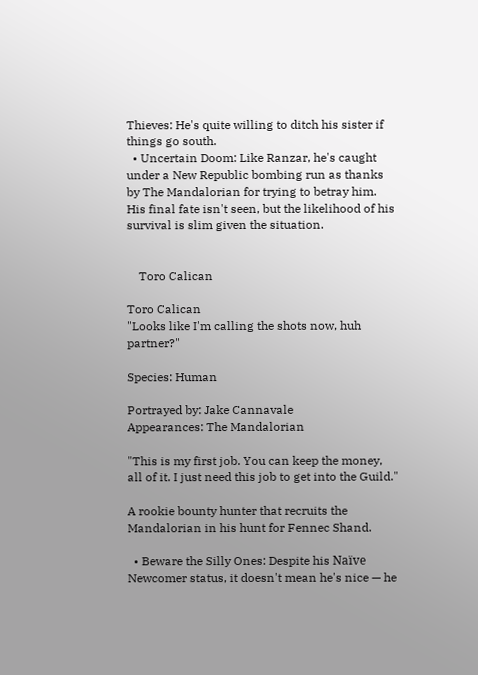Thieves: He's quite willing to ditch his sister if things go south.
  • Uncertain Doom: Like Ranzar, he's caught under a New Republic bombing run as thanks by The Mandalorian for trying to betray him. His final fate isn't seen, but the likelihood of his survival is slim given the situation.


    Toro Calican

Toro Calican
"Looks like I'm calling the shots now, huh partner?"

Species: Human

Portrayed by: Jake Cannavale
Appearances: The Mandalorian

"This is my first job. You can keep the money, all of it. I just need this job to get into the Guild."

A rookie bounty hunter that recruits the Mandalorian in his hunt for Fennec Shand.

  • Beware the Silly Ones: Despite his Naïve Newcomer status, it doesn't mean he's nice — he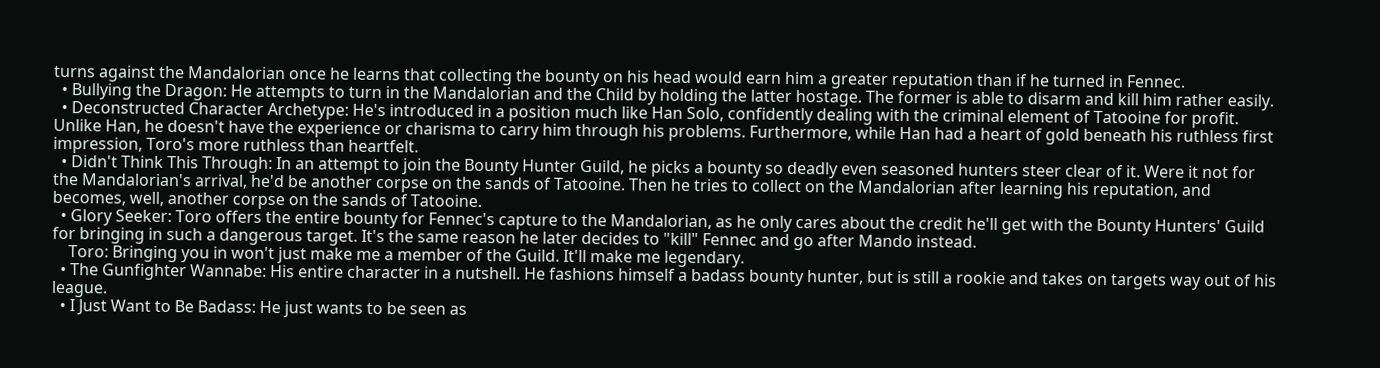turns against the Mandalorian once he learns that collecting the bounty on his head would earn him a greater reputation than if he turned in Fennec.
  • Bullying the Dragon: He attempts to turn in the Mandalorian and the Child by holding the latter hostage. The former is able to disarm and kill him rather easily.
  • Deconstructed Character Archetype: He's introduced in a position much like Han Solo, confidently dealing with the criminal element of Tatooine for profit. Unlike Han, he doesn't have the experience or charisma to carry him through his problems. Furthermore, while Han had a heart of gold beneath his ruthless first impression, Toro's more ruthless than heartfelt.
  • Didn't Think This Through: In an attempt to join the Bounty Hunter Guild, he picks a bounty so deadly even seasoned hunters steer clear of it. Were it not for the Mandalorian's arrival, he'd be another corpse on the sands of Tatooine. Then he tries to collect on the Mandalorian after learning his reputation, and becomes, well, another corpse on the sands of Tatooine.
  • Glory Seeker: Toro offers the entire bounty for Fennec's capture to the Mandalorian, as he only cares about the credit he'll get with the Bounty Hunters' Guild for bringing in such a dangerous target. It's the same reason he later decides to "kill" Fennec and go after Mando instead.
    Toro: Bringing you in won't just make me a member of the Guild. It'll make me legendary.
  • The Gunfighter Wannabe: His entire character in a nutshell. He fashions himself a badass bounty hunter, but is still a rookie and takes on targets way out of his league.
  • I Just Want to Be Badass: He just wants to be seen as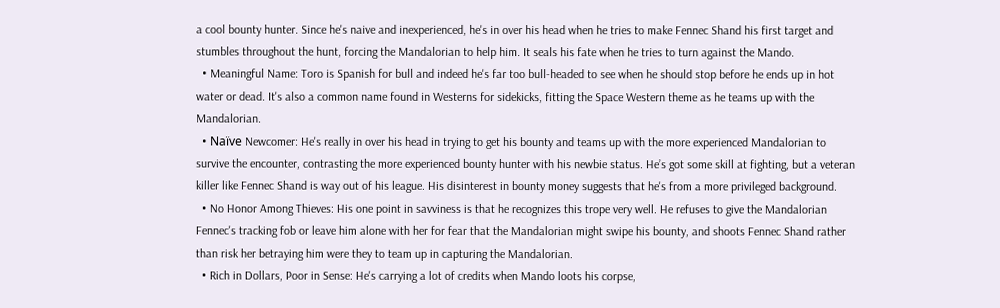a cool bounty hunter. Since he's naive and inexperienced, he's in over his head when he tries to make Fennec Shand his first target and stumbles throughout the hunt, forcing the Mandalorian to help him. It seals his fate when he tries to turn against the Mando.
  • Meaningful Name: Toro is Spanish for bull and indeed he's far too bull-headed to see when he should stop before he ends up in hot water or dead. It's also a common name found in Westerns for sidekicks, fitting the Space Western theme as he teams up with the Mandalorian.
  • Naïve Newcomer: He's really in over his head in trying to get his bounty and teams up with the more experienced Mandalorian to survive the encounter, contrasting the more experienced bounty hunter with his newbie status. He’s got some skill at fighting, but a veteran killer like Fennec Shand is way out of his league. His disinterest in bounty money suggests that he's from a more privileged background.
  • No Honor Among Thieves: His one point in savviness is that he recognizes this trope very well. He refuses to give the Mandalorian Fennec's tracking fob or leave him alone with her for fear that the Mandalorian might swipe his bounty, and shoots Fennec Shand rather than risk her betraying him were they to team up in capturing the Mandalorian.
  • Rich in Dollars, Poor in Sense: He's carrying a lot of credits when Mando loots his corpse,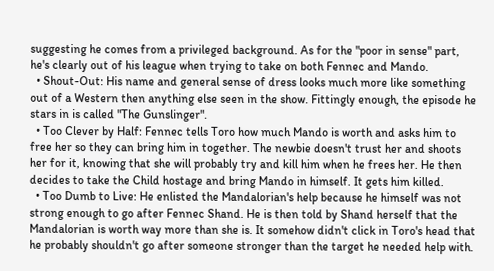suggesting he comes from a privileged background. As for the "poor in sense" part, he's clearly out of his league when trying to take on both Fennec and Mando.
  • Shout-Out: His name and general sense of dress looks much more like something out of a Western then anything else seen in the show. Fittingly enough, the episode he stars in is called "The Gunslinger".
  • Too Clever by Half: Fennec tells Toro how much Mando is worth and asks him to free her so they can bring him in together. The newbie doesn't trust her and shoots her for it, knowing that she will probably try and kill him when he frees her. He then decides to take the Child hostage and bring Mando in himself. It gets him killed.
  • Too Dumb to Live: He enlisted the Mandalorian's help because he himself was not strong enough to go after Fennec Shand. He is then told by Shand herself that the Mandalorian is worth way more than she is. It somehow didn't click in Toro's head that he probably shouldn't go after someone stronger than the target he needed help with.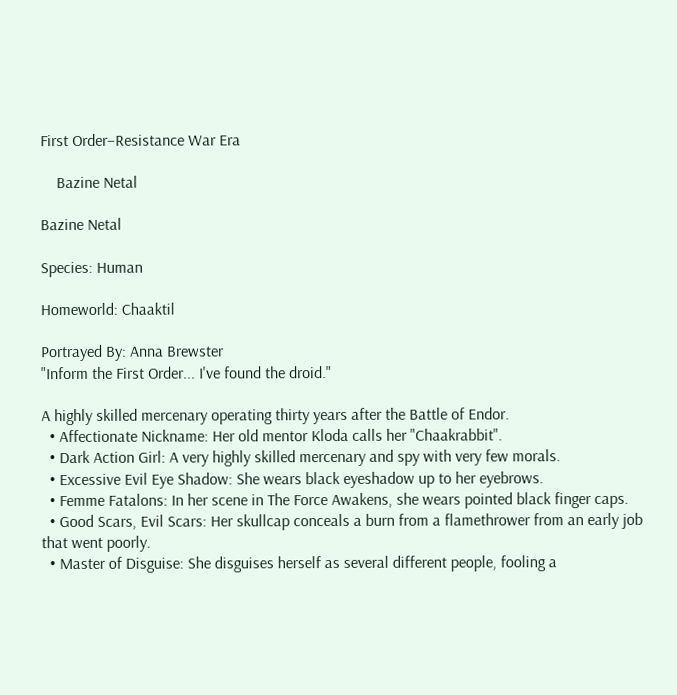First Order–Resistance War Era

    Bazine Netal

Bazine Netal

Species: Human

Homeworld: Chaaktil

Portrayed By: Anna Brewster
"Inform the First Order... I've found the droid."

A highly skilled mercenary operating thirty years after the Battle of Endor.
  • Affectionate Nickname: Her old mentor Kloda calls her "Chaakrabbit".
  • Dark Action Girl: A very highly skilled mercenary and spy with very few morals.
  • Excessive Evil Eye Shadow: She wears black eyeshadow up to her eyebrows.
  • Femme Fatalons: In her scene in The Force Awakens, she wears pointed black finger caps.
  • Good Scars, Evil Scars: Her skullcap conceals a burn from a flamethrower from an early job that went poorly.
  • Master of Disguise: She disguises herself as several different people, fooling a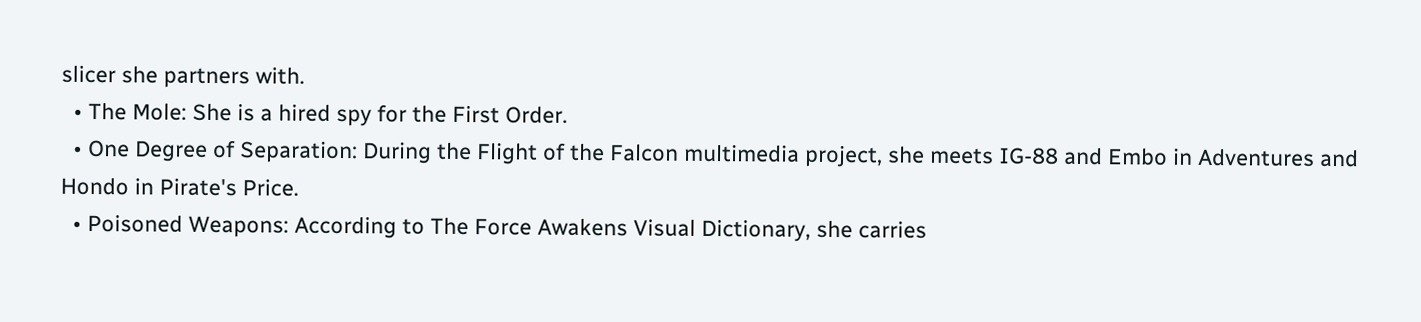slicer she partners with.
  • The Mole: She is a hired spy for the First Order.
  • One Degree of Separation: During the Flight of the Falcon multimedia project, she meets IG-88 and Embo in Adventures and Hondo in Pirate's Price.
  • Poisoned Weapons: According to The Force Awakens Visual Dictionary, she carries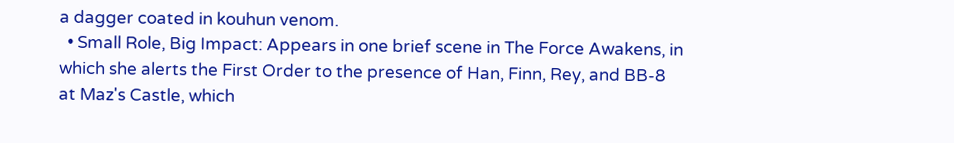a dagger coated in kouhun venom.
  • Small Role, Big Impact: Appears in one brief scene in The Force Awakens, in which she alerts the First Order to the presence of Han, Finn, Rey, and BB-8 at Maz's Castle, which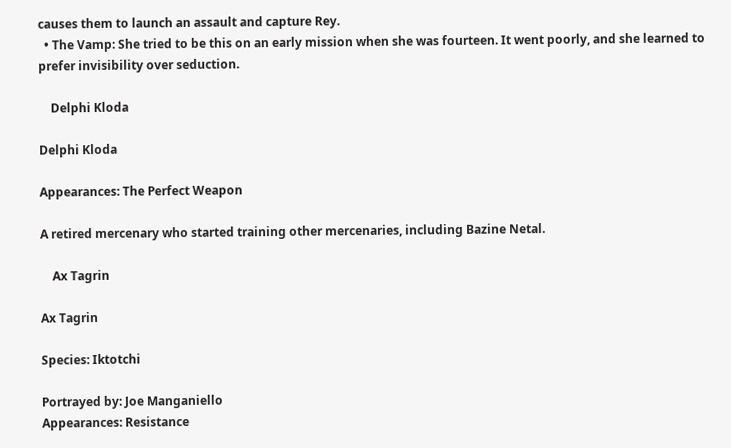causes them to launch an assault and capture Rey.
  • The Vamp: She tried to be this on an early mission when she was fourteen. It went poorly, and she learned to prefer invisibility over seduction.

    Delphi Kloda

Delphi Kloda

Appearances: The Perfect Weapon

A retired mercenary who started training other mercenaries, including Bazine Netal.

    Ax Tagrin

Ax Tagrin

Species: Iktotchi

Portrayed by: Joe Manganiello
Appearances: Resistance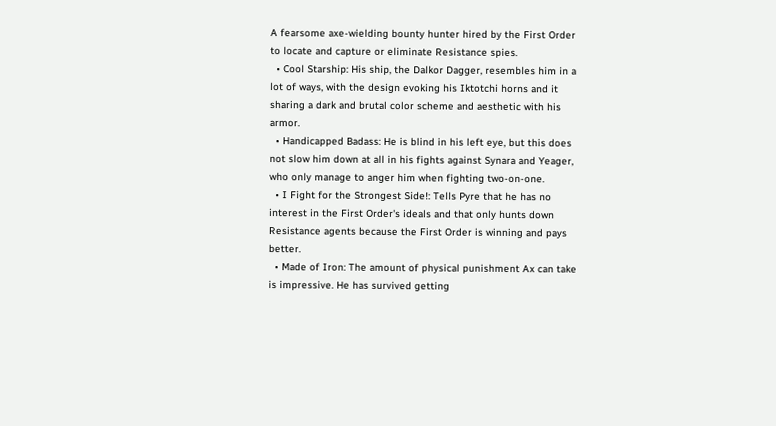A fearsome axe-wielding bounty hunter hired by the First Order to locate and capture or eliminate Resistance spies.
  • Cool Starship: His ship, the Dalkor Dagger, resembles him in a lot of ways, with the design evoking his Iktotchi horns and it sharing a dark and brutal color scheme and aesthetic with his armor.
  • Handicapped Badass: He is blind in his left eye, but this does not slow him down at all in his fights against Synara and Yeager, who only manage to anger him when fighting two-on-one.
  • I Fight for the Strongest Side!: Tells Pyre that he has no interest in the First Order's ideals and that only hunts down Resistance agents because the First Order is winning and pays better.
  • Made of Iron: The amount of physical punishment Ax can take is impressive. He has survived getting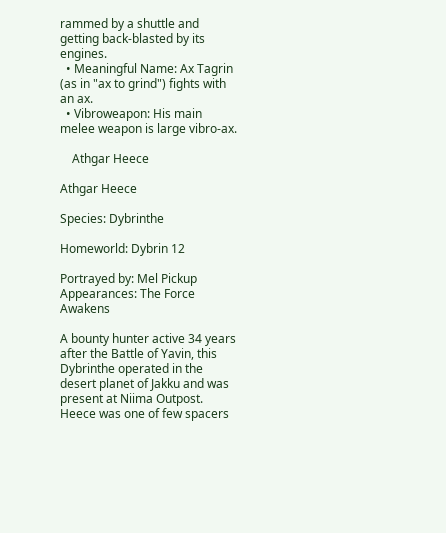rammed by a shuttle and getting back-blasted by its engines.
  • Meaningful Name: Ax Tagrin (as in "ax to grind") fights with an ax.
  • Vibroweapon: His main melee weapon is large vibro-ax.

    Athgar Heece

Athgar Heece

Species: Dybrinthe

Homeworld: Dybrin 12

Portrayed by: Mel Pickup
Appearances: The Force Awakens

A bounty hunter active 34 years after the Battle of Yavin, this Dybrinthe operated in the desert planet of Jakku and was present at Niima Outpost. Heece was one of few spacers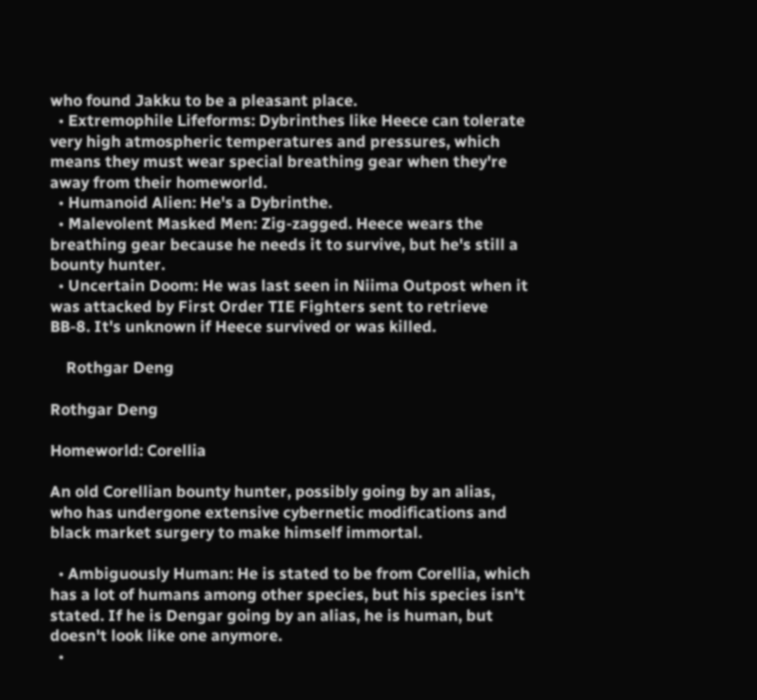who found Jakku to be a pleasant place.
  • Extremophile Lifeforms: Dybrinthes like Heece can tolerate very high atmospheric temperatures and pressures, which means they must wear special breathing gear when they're away from their homeworld.
  • Humanoid Alien: He's a Dybrinthe.
  • Malevolent Masked Men: Zig-zagged. Heece wears the breathing gear because he needs it to survive, but he's still a bounty hunter.
  • Uncertain Doom: He was last seen in Niima Outpost when it was attacked by First Order TIE Fighters sent to retrieve BB-8. It's unknown if Heece survived or was killed.

    Rothgar Deng

Rothgar Deng

Homeworld: Corellia

An old Corellian bounty hunter, possibly going by an alias, who has undergone extensive cybernetic modifications and black market surgery to make himself immortal.

  • Ambiguously Human: He is stated to be from Corellia, which has a lot of humans among other species, but his species isn't stated. If he is Dengar going by an alias, he is human, but doesn't look like one anymore.
  •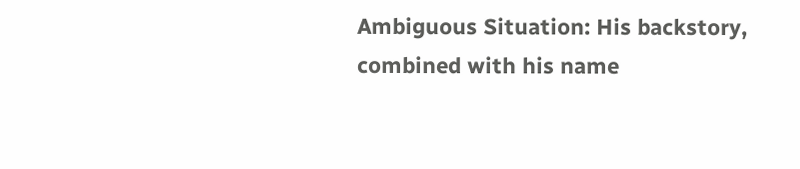Ambiguous Situation: His backstory, combined with his name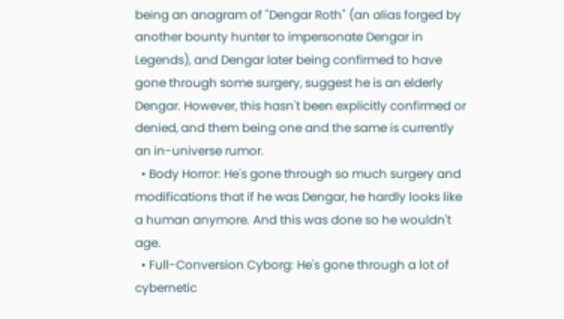being an anagram of "Dengar Roth" (an alias forged by another bounty hunter to impersonate Dengar in Legends), and Dengar later being confirmed to have gone through some surgery, suggest he is an elderly Dengar. However, this hasn't been explicitly confirmed or denied, and them being one and the same is currently an in-universe rumor.
  • Body Horror: He's gone through so much surgery and modifications that if he was Dengar, he hardly looks like a human anymore. And this was done so he wouldn't age.
  • Full-Conversion Cyborg: He's gone through a lot of cybernetic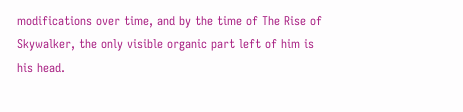modifications over time, and by the time of The Rise of Skywalker, the only visible organic part left of him is his head.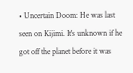• Uncertain Doom: He was last seen on Kijimi. It's unknown if he got off the planet before it was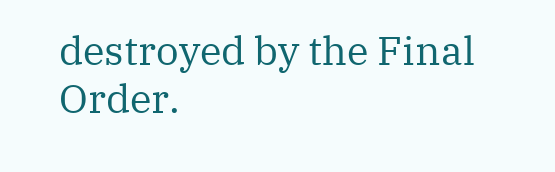destroyed by the Final Order.